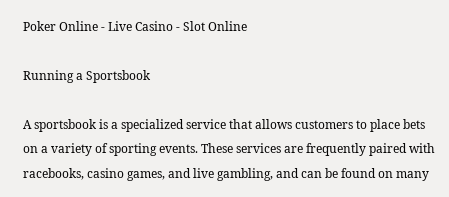Poker Online - Live Casino - Slot Online

Running a Sportsbook

A sportsbook is a specialized service that allows customers to place bets on a variety of sporting events. These services are frequently paired with racebooks, casino games, and live gambling, and can be found on many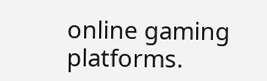online gaming platforms.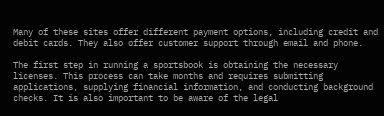Many of these sites offer different payment options, including credit and debit cards. They also offer customer support through email and phone.

The first step in running a sportsbook is obtaining the necessary licenses. This process can take months and requires submitting applications, supplying financial information, and conducting background checks. It is also important to be aware of the legal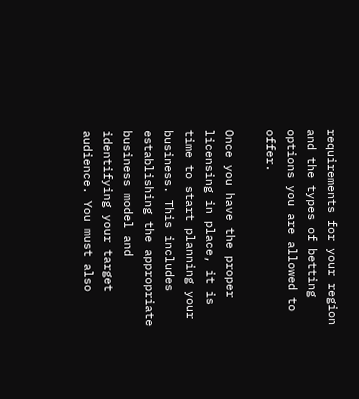requirements for your region and the types of betting options you are allowed to offer.

Once you have the proper licensing in place, it is time to start planning your business. This includes establishing the appropriate business model and identifying your target audience. You must also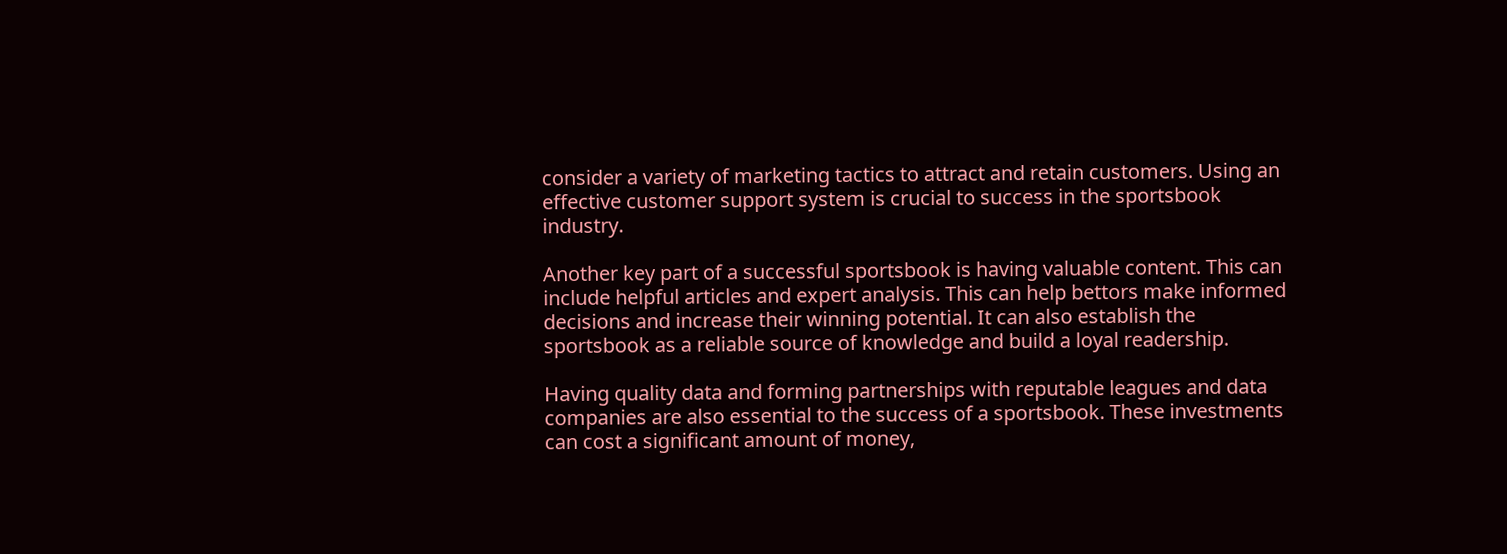consider a variety of marketing tactics to attract and retain customers. Using an effective customer support system is crucial to success in the sportsbook industry.

Another key part of a successful sportsbook is having valuable content. This can include helpful articles and expert analysis. This can help bettors make informed decisions and increase their winning potential. It can also establish the sportsbook as a reliable source of knowledge and build a loyal readership.

Having quality data and forming partnerships with reputable leagues and data companies are also essential to the success of a sportsbook. These investments can cost a significant amount of money,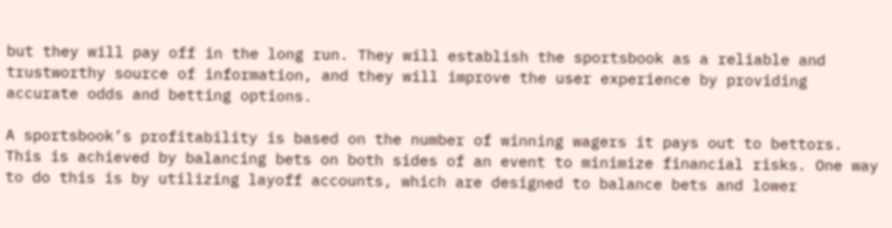but they will pay off in the long run. They will establish the sportsbook as a reliable and trustworthy source of information, and they will improve the user experience by providing accurate odds and betting options.

A sportsbook’s profitability is based on the number of winning wagers it pays out to bettors. This is achieved by balancing bets on both sides of an event to minimize financial risks. One way to do this is by utilizing layoff accounts, which are designed to balance bets and lower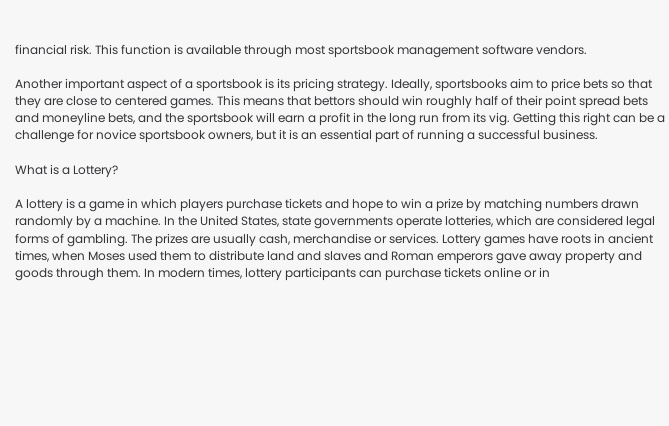financial risk. This function is available through most sportsbook management software vendors.

Another important aspect of a sportsbook is its pricing strategy. Ideally, sportsbooks aim to price bets so that they are close to centered games. This means that bettors should win roughly half of their point spread bets and moneyline bets, and the sportsbook will earn a profit in the long run from its vig. Getting this right can be a challenge for novice sportsbook owners, but it is an essential part of running a successful business.

What is a Lottery?

A lottery is a game in which players purchase tickets and hope to win a prize by matching numbers drawn randomly by a machine. In the United States, state governments operate lotteries, which are considered legal forms of gambling. The prizes are usually cash, merchandise or services. Lottery games have roots in ancient times, when Moses used them to distribute land and slaves and Roman emperors gave away property and goods through them. In modern times, lottery participants can purchase tickets online or in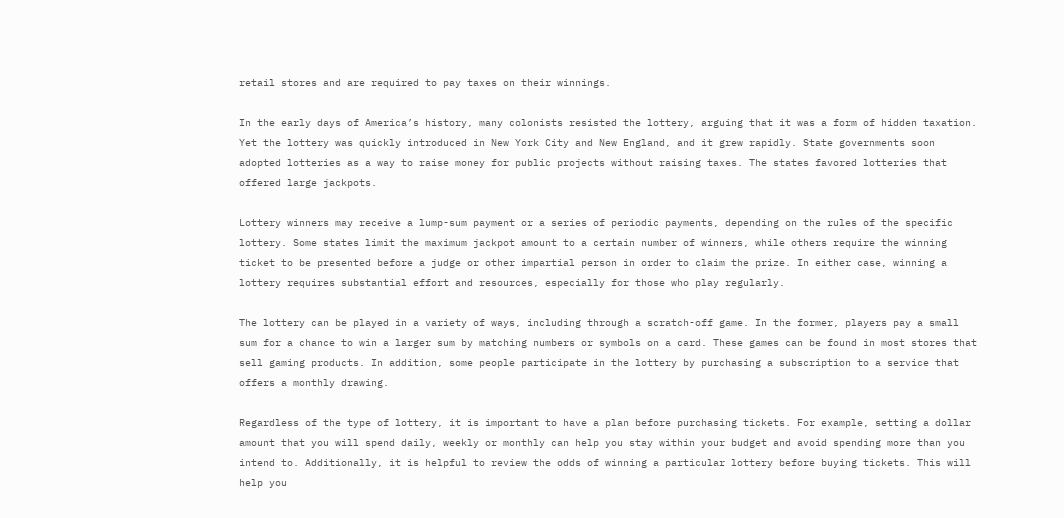retail stores and are required to pay taxes on their winnings.

In the early days of America’s history, many colonists resisted the lottery, arguing that it was a form of hidden taxation. Yet the lottery was quickly introduced in New York City and New England, and it grew rapidly. State governments soon adopted lotteries as a way to raise money for public projects without raising taxes. The states favored lotteries that offered large jackpots.

Lottery winners may receive a lump-sum payment or a series of periodic payments, depending on the rules of the specific lottery. Some states limit the maximum jackpot amount to a certain number of winners, while others require the winning ticket to be presented before a judge or other impartial person in order to claim the prize. In either case, winning a lottery requires substantial effort and resources, especially for those who play regularly.

The lottery can be played in a variety of ways, including through a scratch-off game. In the former, players pay a small sum for a chance to win a larger sum by matching numbers or symbols on a card. These games can be found in most stores that sell gaming products. In addition, some people participate in the lottery by purchasing a subscription to a service that offers a monthly drawing.

Regardless of the type of lottery, it is important to have a plan before purchasing tickets. For example, setting a dollar amount that you will spend daily, weekly or monthly can help you stay within your budget and avoid spending more than you intend to. Additionally, it is helpful to review the odds of winning a particular lottery before buying tickets. This will help you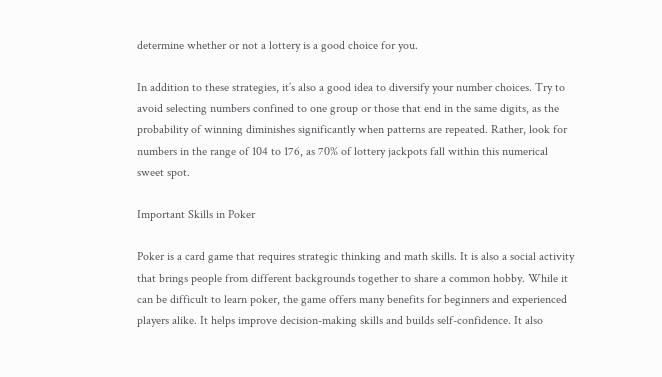determine whether or not a lottery is a good choice for you.

In addition to these strategies, it’s also a good idea to diversify your number choices. Try to avoid selecting numbers confined to one group or those that end in the same digits, as the probability of winning diminishes significantly when patterns are repeated. Rather, look for numbers in the range of 104 to 176, as 70% of lottery jackpots fall within this numerical sweet spot.

Important Skills in Poker

Poker is a card game that requires strategic thinking and math skills. It is also a social activity that brings people from different backgrounds together to share a common hobby. While it can be difficult to learn poker, the game offers many benefits for beginners and experienced players alike. It helps improve decision-making skills and builds self-confidence. It also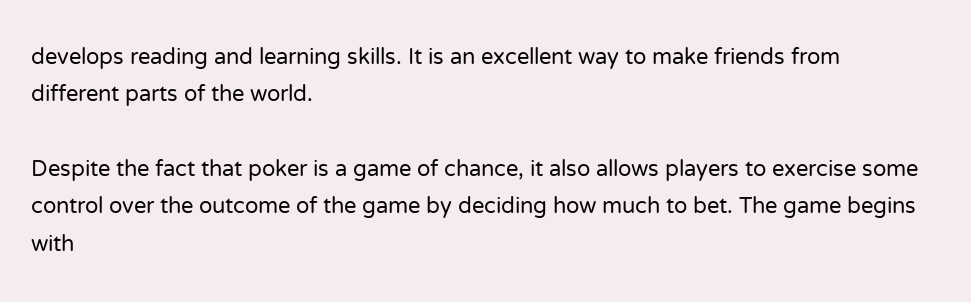develops reading and learning skills. It is an excellent way to make friends from different parts of the world.

Despite the fact that poker is a game of chance, it also allows players to exercise some control over the outcome of the game by deciding how much to bet. The game begins with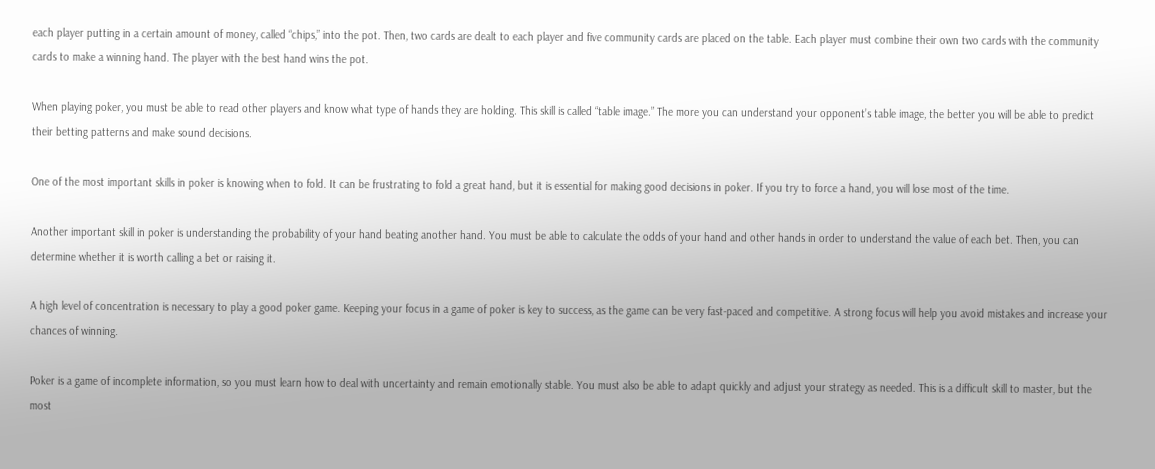each player putting in a certain amount of money, called “chips,” into the pot. Then, two cards are dealt to each player and five community cards are placed on the table. Each player must combine their own two cards with the community cards to make a winning hand. The player with the best hand wins the pot.

When playing poker, you must be able to read other players and know what type of hands they are holding. This skill is called “table image.” The more you can understand your opponent’s table image, the better you will be able to predict their betting patterns and make sound decisions.

One of the most important skills in poker is knowing when to fold. It can be frustrating to fold a great hand, but it is essential for making good decisions in poker. If you try to force a hand, you will lose most of the time.

Another important skill in poker is understanding the probability of your hand beating another hand. You must be able to calculate the odds of your hand and other hands in order to understand the value of each bet. Then, you can determine whether it is worth calling a bet or raising it.

A high level of concentration is necessary to play a good poker game. Keeping your focus in a game of poker is key to success, as the game can be very fast-paced and competitive. A strong focus will help you avoid mistakes and increase your chances of winning.

Poker is a game of incomplete information, so you must learn how to deal with uncertainty and remain emotionally stable. You must also be able to adapt quickly and adjust your strategy as needed. This is a difficult skill to master, but the most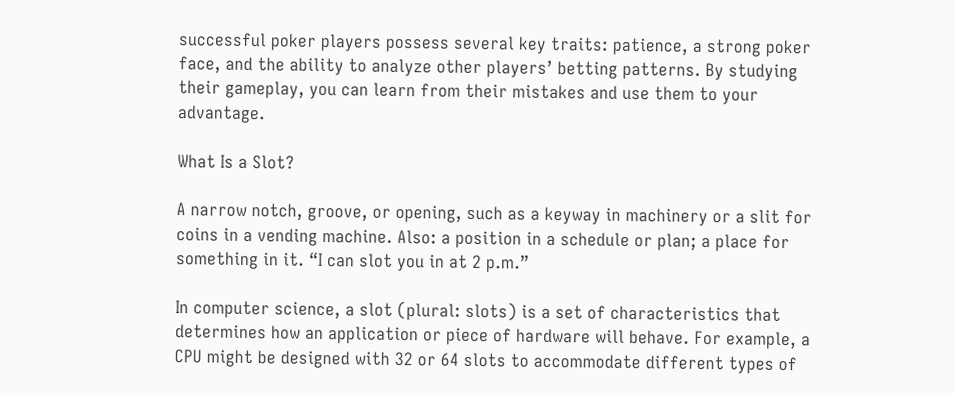successful poker players possess several key traits: patience, a strong poker face, and the ability to analyze other players’ betting patterns. By studying their gameplay, you can learn from their mistakes and use them to your advantage.

What Is a Slot?

A narrow notch, groove, or opening, such as a keyway in machinery or a slit for coins in a vending machine. Also: a position in a schedule or plan; a place for something in it. “I can slot you in at 2 p.m.”

In computer science, a slot (plural: slots) is a set of characteristics that determines how an application or piece of hardware will behave. For example, a CPU might be designed with 32 or 64 slots to accommodate different types of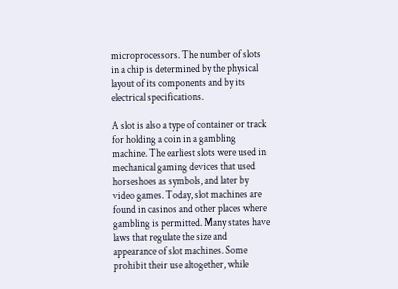microprocessors. The number of slots in a chip is determined by the physical layout of its components and by its electrical specifications.

A slot is also a type of container or track for holding a coin in a gambling machine. The earliest slots were used in mechanical gaming devices that used horseshoes as symbols, and later by video games. Today, slot machines are found in casinos and other places where gambling is permitted. Many states have laws that regulate the size and appearance of slot machines. Some prohibit their use altogether, while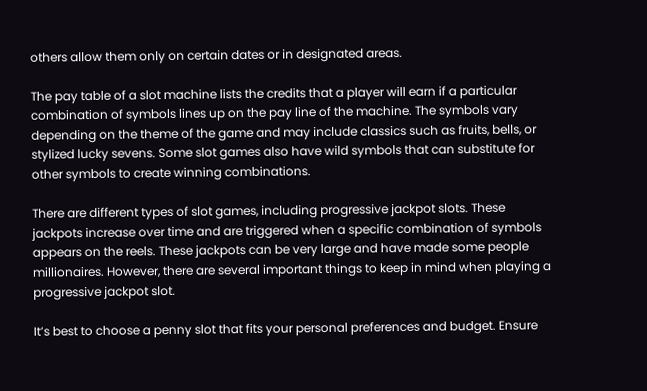others allow them only on certain dates or in designated areas.

The pay table of a slot machine lists the credits that a player will earn if a particular combination of symbols lines up on the pay line of the machine. The symbols vary depending on the theme of the game and may include classics such as fruits, bells, or stylized lucky sevens. Some slot games also have wild symbols that can substitute for other symbols to create winning combinations.

There are different types of slot games, including progressive jackpot slots. These jackpots increase over time and are triggered when a specific combination of symbols appears on the reels. These jackpots can be very large and have made some people millionaires. However, there are several important things to keep in mind when playing a progressive jackpot slot.

It’s best to choose a penny slot that fits your personal preferences and budget. Ensure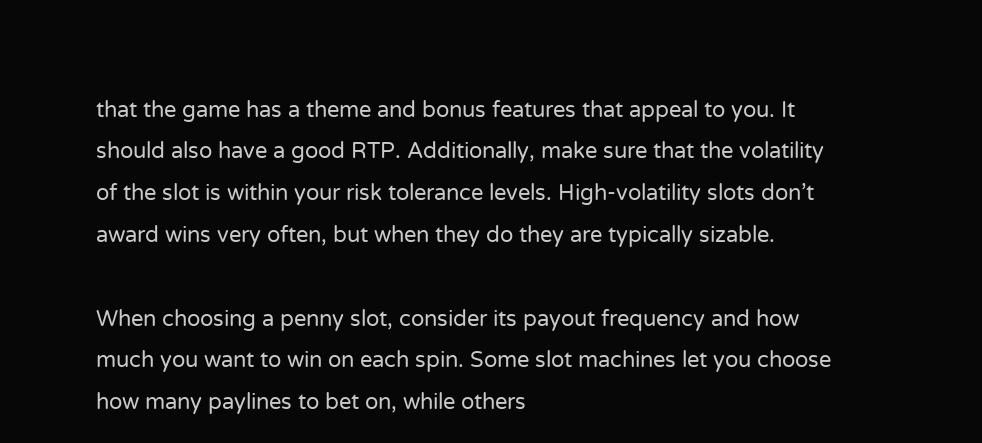that the game has a theme and bonus features that appeal to you. It should also have a good RTP. Additionally, make sure that the volatility of the slot is within your risk tolerance levels. High-volatility slots don’t award wins very often, but when they do they are typically sizable.

When choosing a penny slot, consider its payout frequency and how much you want to win on each spin. Some slot machines let you choose how many paylines to bet on, while others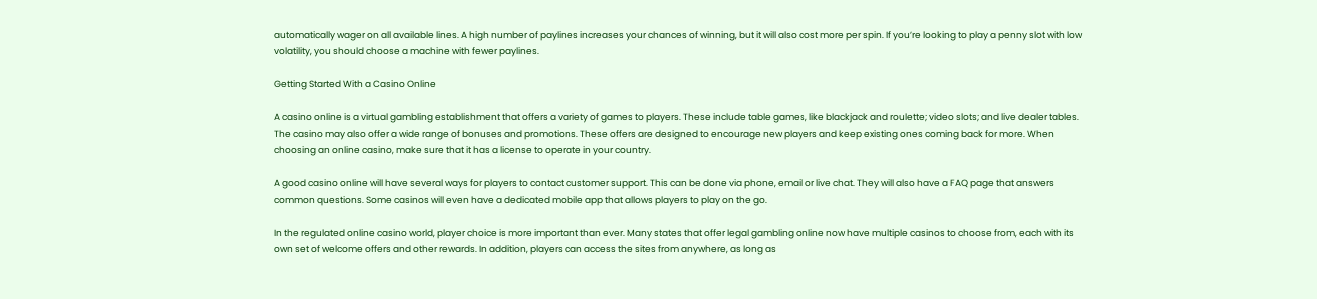automatically wager on all available lines. A high number of paylines increases your chances of winning, but it will also cost more per spin. If you’re looking to play a penny slot with low volatility, you should choose a machine with fewer paylines.

Getting Started With a Casino Online

A casino online is a virtual gambling establishment that offers a variety of games to players. These include table games, like blackjack and roulette; video slots; and live dealer tables. The casino may also offer a wide range of bonuses and promotions. These offers are designed to encourage new players and keep existing ones coming back for more. When choosing an online casino, make sure that it has a license to operate in your country.

A good casino online will have several ways for players to contact customer support. This can be done via phone, email or live chat. They will also have a FAQ page that answers common questions. Some casinos will even have a dedicated mobile app that allows players to play on the go.

In the regulated online casino world, player choice is more important than ever. Many states that offer legal gambling online now have multiple casinos to choose from, each with its own set of welcome offers and other rewards. In addition, players can access the sites from anywhere, as long as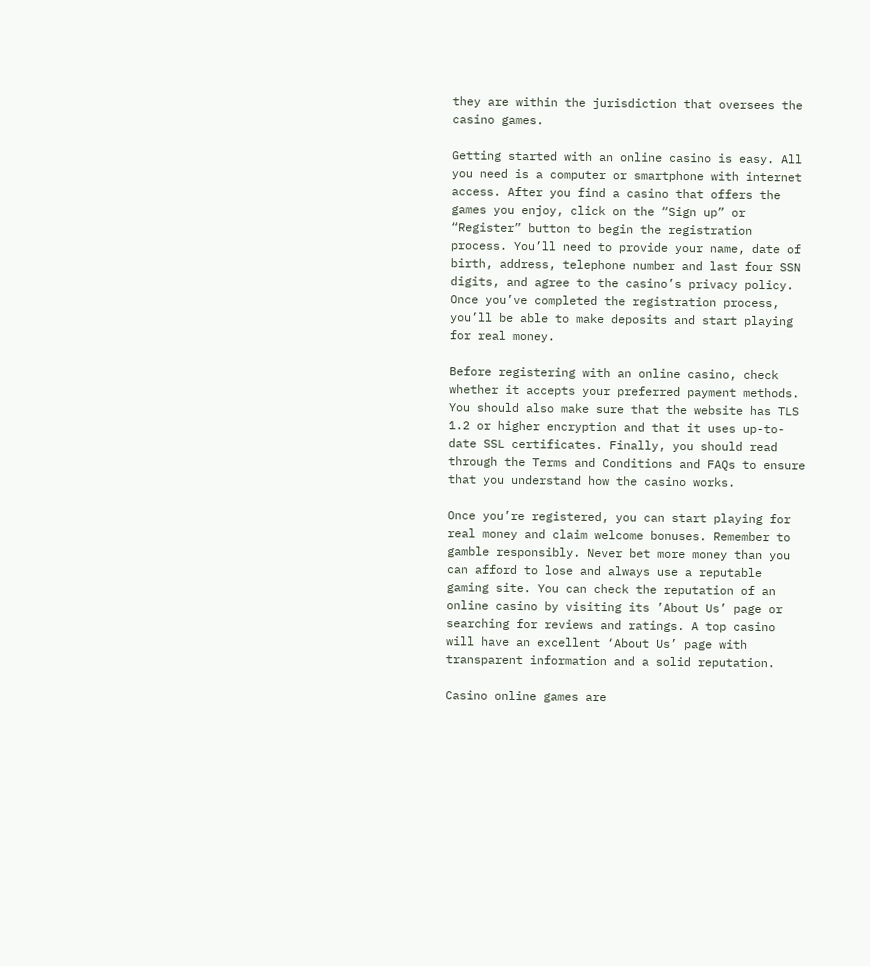they are within the jurisdiction that oversees the casino games.

Getting started with an online casino is easy. All you need is a computer or smartphone with internet access. After you find a casino that offers the games you enjoy, click on the “Sign up” or “Register” button to begin the registration process. You’ll need to provide your name, date of birth, address, telephone number and last four SSN digits, and agree to the casino’s privacy policy. Once you’ve completed the registration process, you’ll be able to make deposits and start playing for real money.

Before registering with an online casino, check whether it accepts your preferred payment methods. You should also make sure that the website has TLS 1.2 or higher encryption and that it uses up-to-date SSL certificates. Finally, you should read through the Terms and Conditions and FAQs to ensure that you understand how the casino works.

Once you’re registered, you can start playing for real money and claim welcome bonuses. Remember to gamble responsibly. Never bet more money than you can afford to lose and always use a reputable gaming site. You can check the reputation of an online casino by visiting its ’About Us’ page or searching for reviews and ratings. A top casino will have an excellent ‘About Us’ page with transparent information and a solid reputation.

Casino online games are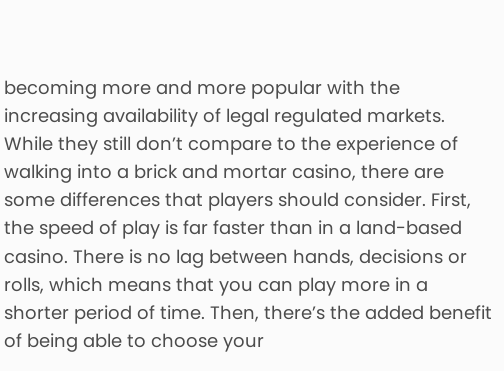becoming more and more popular with the increasing availability of legal regulated markets. While they still don’t compare to the experience of walking into a brick and mortar casino, there are some differences that players should consider. First, the speed of play is far faster than in a land-based casino. There is no lag between hands, decisions or rolls, which means that you can play more in a shorter period of time. Then, there’s the added benefit of being able to choose your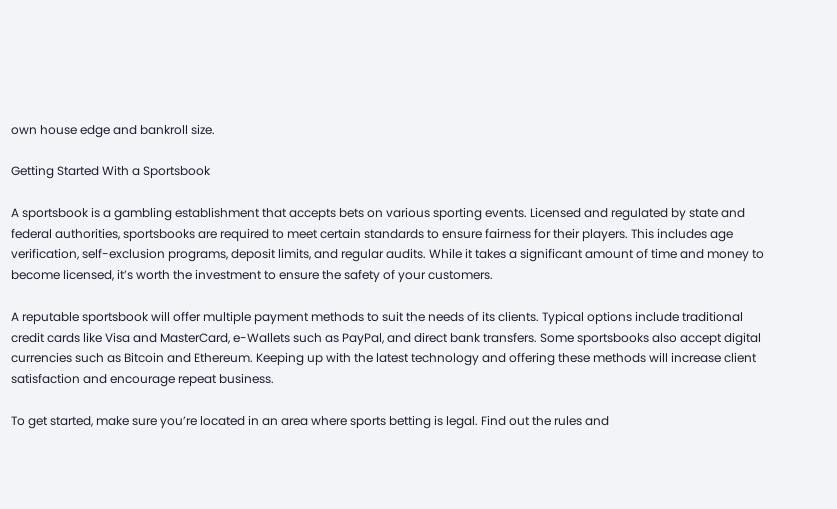own house edge and bankroll size.

Getting Started With a Sportsbook

A sportsbook is a gambling establishment that accepts bets on various sporting events. Licensed and regulated by state and federal authorities, sportsbooks are required to meet certain standards to ensure fairness for their players. This includes age verification, self-exclusion programs, deposit limits, and regular audits. While it takes a significant amount of time and money to become licensed, it’s worth the investment to ensure the safety of your customers.

A reputable sportsbook will offer multiple payment methods to suit the needs of its clients. Typical options include traditional credit cards like Visa and MasterCard, e-Wallets such as PayPal, and direct bank transfers. Some sportsbooks also accept digital currencies such as Bitcoin and Ethereum. Keeping up with the latest technology and offering these methods will increase client satisfaction and encourage repeat business.

To get started, make sure you’re located in an area where sports betting is legal. Find out the rules and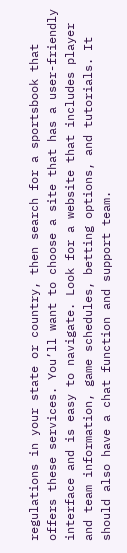regulations in your state or country, then search for a sportsbook that offers these services. You’ll want to choose a site that has a user-friendly interface and is easy to navigate. Look for a website that includes player and team information, game schedules, betting options, and tutorials. It should also have a chat function and support team.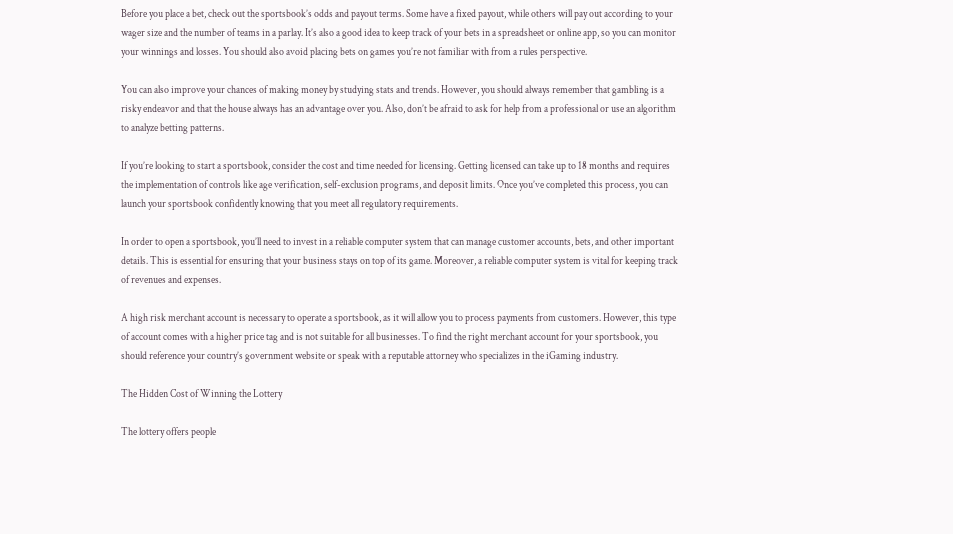Before you place a bet, check out the sportsbook’s odds and payout terms. Some have a fixed payout, while others will pay out according to your wager size and the number of teams in a parlay. It’s also a good idea to keep track of your bets in a spreadsheet or online app, so you can monitor your winnings and losses. You should also avoid placing bets on games you’re not familiar with from a rules perspective.

You can also improve your chances of making money by studying stats and trends. However, you should always remember that gambling is a risky endeavor and that the house always has an advantage over you. Also, don’t be afraid to ask for help from a professional or use an algorithm to analyze betting patterns.

If you’re looking to start a sportsbook, consider the cost and time needed for licensing. Getting licensed can take up to 18 months and requires the implementation of controls like age verification, self-exclusion programs, and deposit limits. Once you’ve completed this process, you can launch your sportsbook confidently knowing that you meet all regulatory requirements.

In order to open a sportsbook, you’ll need to invest in a reliable computer system that can manage customer accounts, bets, and other important details. This is essential for ensuring that your business stays on top of its game. Moreover, a reliable computer system is vital for keeping track of revenues and expenses.

A high risk merchant account is necessary to operate a sportsbook, as it will allow you to process payments from customers. However, this type of account comes with a higher price tag and is not suitable for all businesses. To find the right merchant account for your sportsbook, you should reference your country’s government website or speak with a reputable attorney who specializes in the iGaming industry.

The Hidden Cost of Winning the Lottery

The lottery offers people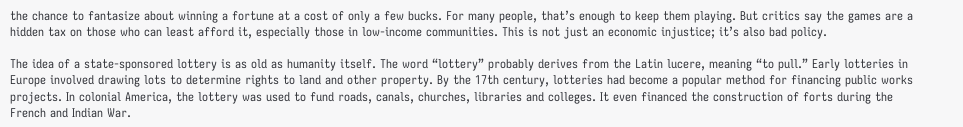the chance to fantasize about winning a fortune at a cost of only a few bucks. For many people, that’s enough to keep them playing. But critics say the games are a hidden tax on those who can least afford it, especially those in low-income communities. This is not just an economic injustice; it’s also bad policy.

The idea of a state-sponsored lottery is as old as humanity itself. The word “lottery” probably derives from the Latin lucere, meaning “to pull.” Early lotteries in Europe involved drawing lots to determine rights to land and other property. By the 17th century, lotteries had become a popular method for financing public works projects. In colonial America, the lottery was used to fund roads, canals, churches, libraries and colleges. It even financed the construction of forts during the French and Indian War.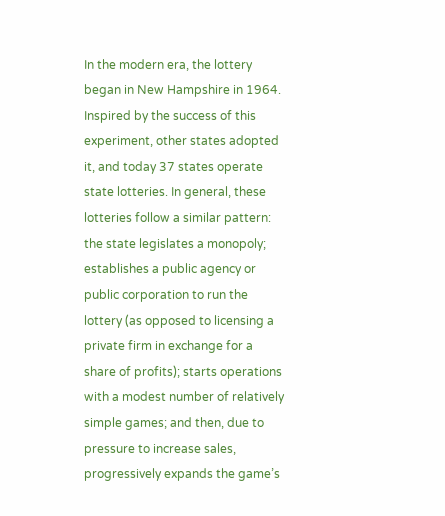In the modern era, the lottery began in New Hampshire in 1964. Inspired by the success of this experiment, other states adopted it, and today 37 states operate state lotteries. In general, these lotteries follow a similar pattern: the state legislates a monopoly; establishes a public agency or public corporation to run the lottery (as opposed to licensing a private firm in exchange for a share of profits); starts operations with a modest number of relatively simple games; and then, due to pressure to increase sales, progressively expands the game’s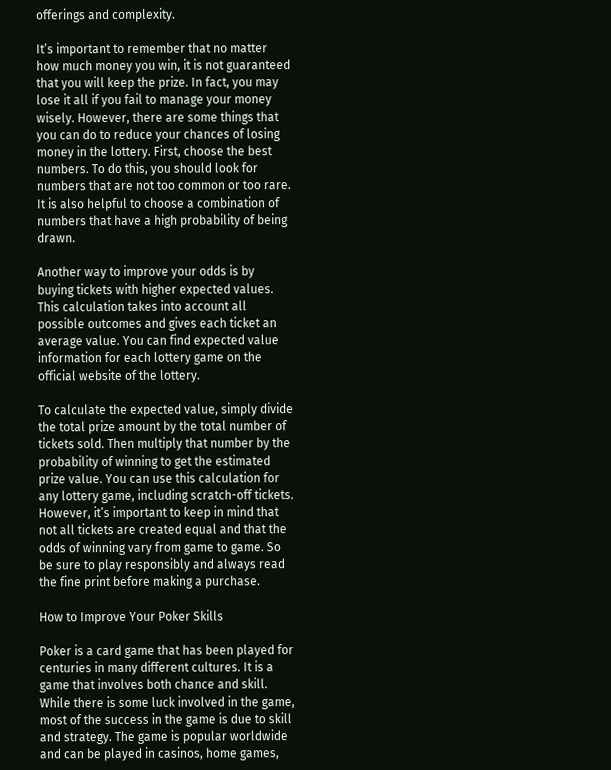offerings and complexity.

It’s important to remember that no matter how much money you win, it is not guaranteed that you will keep the prize. In fact, you may lose it all if you fail to manage your money wisely. However, there are some things that you can do to reduce your chances of losing money in the lottery. First, choose the best numbers. To do this, you should look for numbers that are not too common or too rare. It is also helpful to choose a combination of numbers that have a high probability of being drawn.

Another way to improve your odds is by buying tickets with higher expected values. This calculation takes into account all possible outcomes and gives each ticket an average value. You can find expected value information for each lottery game on the official website of the lottery.

To calculate the expected value, simply divide the total prize amount by the total number of tickets sold. Then multiply that number by the probability of winning to get the estimated prize value. You can use this calculation for any lottery game, including scratch-off tickets. However, it’s important to keep in mind that not all tickets are created equal and that the odds of winning vary from game to game. So be sure to play responsibly and always read the fine print before making a purchase.

How to Improve Your Poker Skills

Poker is a card game that has been played for centuries in many different cultures. It is a game that involves both chance and skill. While there is some luck involved in the game, most of the success in the game is due to skill and strategy. The game is popular worldwide and can be played in casinos, home games,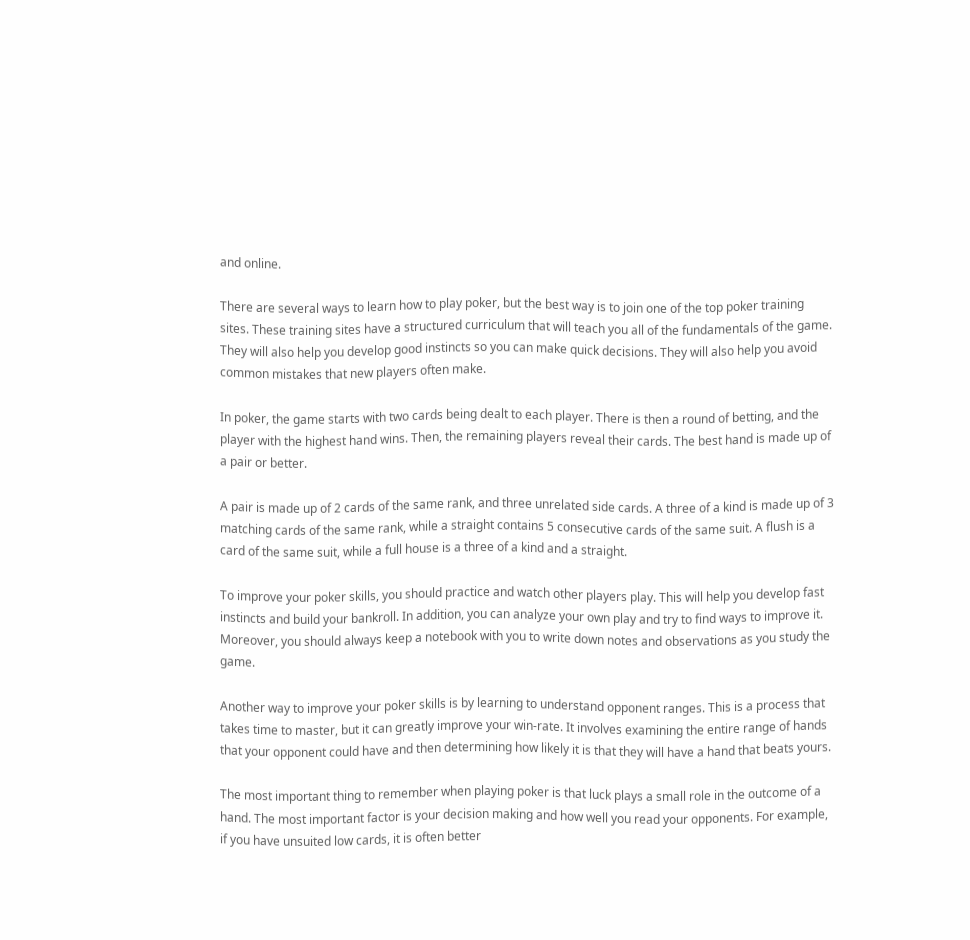and online.

There are several ways to learn how to play poker, but the best way is to join one of the top poker training sites. These training sites have a structured curriculum that will teach you all of the fundamentals of the game. They will also help you develop good instincts so you can make quick decisions. They will also help you avoid common mistakes that new players often make.

In poker, the game starts with two cards being dealt to each player. There is then a round of betting, and the player with the highest hand wins. Then, the remaining players reveal their cards. The best hand is made up of a pair or better.

A pair is made up of 2 cards of the same rank, and three unrelated side cards. A three of a kind is made up of 3 matching cards of the same rank, while a straight contains 5 consecutive cards of the same suit. A flush is a card of the same suit, while a full house is a three of a kind and a straight.

To improve your poker skills, you should practice and watch other players play. This will help you develop fast instincts and build your bankroll. In addition, you can analyze your own play and try to find ways to improve it. Moreover, you should always keep a notebook with you to write down notes and observations as you study the game.

Another way to improve your poker skills is by learning to understand opponent ranges. This is a process that takes time to master, but it can greatly improve your win-rate. It involves examining the entire range of hands that your opponent could have and then determining how likely it is that they will have a hand that beats yours.

The most important thing to remember when playing poker is that luck plays a small role in the outcome of a hand. The most important factor is your decision making and how well you read your opponents. For example, if you have unsuited low cards, it is often better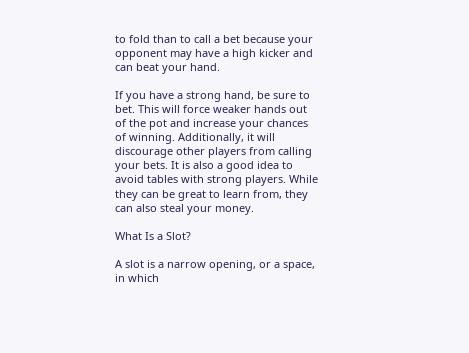to fold than to call a bet because your opponent may have a high kicker and can beat your hand.

If you have a strong hand, be sure to bet. This will force weaker hands out of the pot and increase your chances of winning. Additionally, it will discourage other players from calling your bets. It is also a good idea to avoid tables with strong players. While they can be great to learn from, they can also steal your money.

What Is a Slot?

A slot is a narrow opening, or a space, in which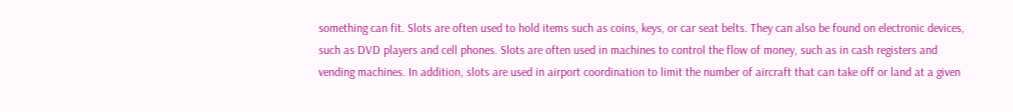something can fit. Slots are often used to hold items such as coins, keys, or car seat belts. They can also be found on electronic devices, such as DVD players and cell phones. Slots are often used in machines to control the flow of money, such as in cash registers and vending machines. In addition, slots are used in airport coordination to limit the number of aircraft that can take off or land at a given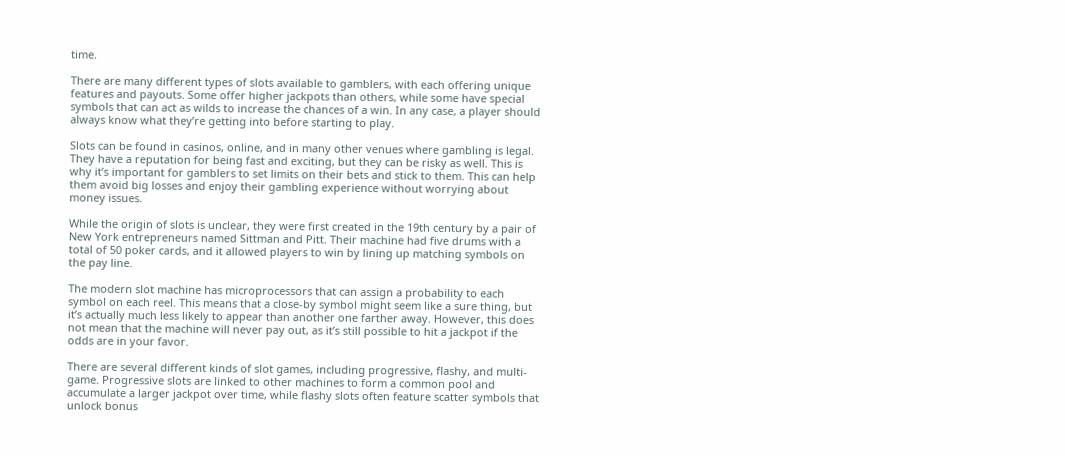time.

There are many different types of slots available to gamblers, with each offering unique features and payouts. Some offer higher jackpots than others, while some have special symbols that can act as wilds to increase the chances of a win. In any case, a player should always know what they’re getting into before starting to play.

Slots can be found in casinos, online, and in many other venues where gambling is legal. They have a reputation for being fast and exciting, but they can be risky as well. This is why it’s important for gamblers to set limits on their bets and stick to them. This can help them avoid big losses and enjoy their gambling experience without worrying about money issues.

While the origin of slots is unclear, they were first created in the 19th century by a pair of New York entrepreneurs named Sittman and Pitt. Their machine had five drums with a total of 50 poker cards, and it allowed players to win by lining up matching symbols on the pay line.

The modern slot machine has microprocessors that can assign a probability to each symbol on each reel. This means that a close-by symbol might seem like a sure thing, but it’s actually much less likely to appear than another one farther away. However, this does not mean that the machine will never pay out, as it’s still possible to hit a jackpot if the odds are in your favor.

There are several different kinds of slot games, including progressive, flashy, and multi-game. Progressive slots are linked to other machines to form a common pool and accumulate a larger jackpot over time, while flashy slots often feature scatter symbols that unlock bonus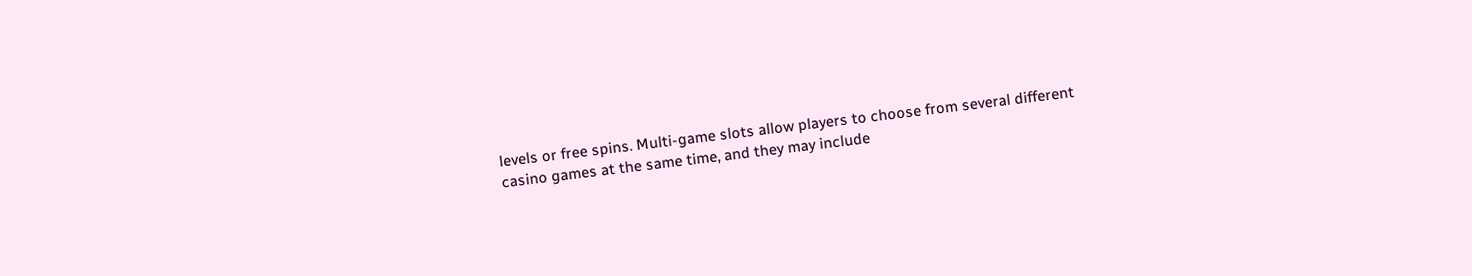levels or free spins. Multi-game slots allow players to choose from several different casino games at the same time, and they may include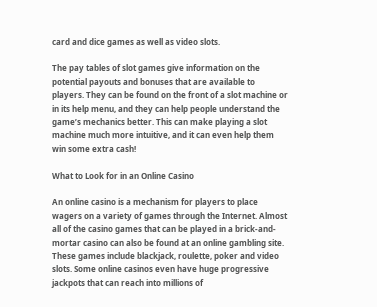card and dice games as well as video slots.

The pay tables of slot games give information on the potential payouts and bonuses that are available to players. They can be found on the front of a slot machine or in its help menu, and they can help people understand the game’s mechanics better. This can make playing a slot machine much more intuitive, and it can even help them win some extra cash!

What to Look for in an Online Casino

An online casino is a mechanism for players to place wagers on a variety of games through the Internet. Almost all of the casino games that can be played in a brick-and-mortar casino can also be found at an online gambling site. These games include blackjack, roulette, poker and video slots. Some online casinos even have huge progressive jackpots that can reach into millions of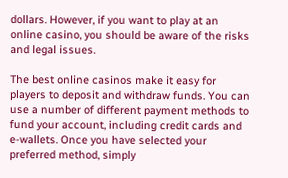dollars. However, if you want to play at an online casino, you should be aware of the risks and legal issues.

The best online casinos make it easy for players to deposit and withdraw funds. You can use a number of different payment methods to fund your account, including credit cards and e-wallets. Once you have selected your preferred method, simply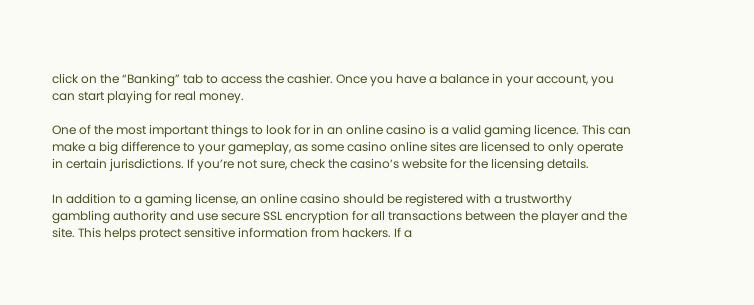click on the “Banking” tab to access the cashier. Once you have a balance in your account, you can start playing for real money.

One of the most important things to look for in an online casino is a valid gaming licence. This can make a big difference to your gameplay, as some casino online sites are licensed to only operate in certain jurisdictions. If you’re not sure, check the casino’s website for the licensing details.

In addition to a gaming license, an online casino should be registered with a trustworthy gambling authority and use secure SSL encryption for all transactions between the player and the site. This helps protect sensitive information from hackers. If a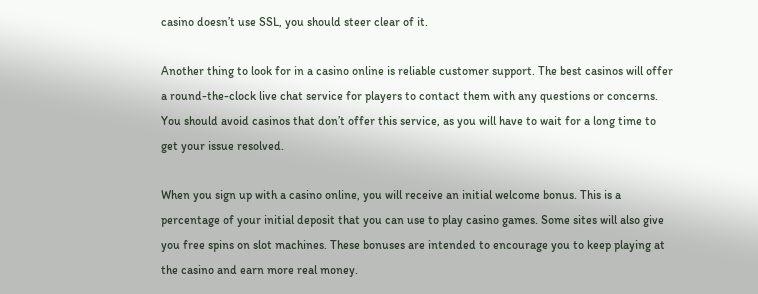casino doesn’t use SSL, you should steer clear of it.

Another thing to look for in a casino online is reliable customer support. The best casinos will offer a round-the-clock live chat service for players to contact them with any questions or concerns. You should avoid casinos that don’t offer this service, as you will have to wait for a long time to get your issue resolved.

When you sign up with a casino online, you will receive an initial welcome bonus. This is a percentage of your initial deposit that you can use to play casino games. Some sites will also give you free spins on slot machines. These bonuses are intended to encourage you to keep playing at the casino and earn more real money.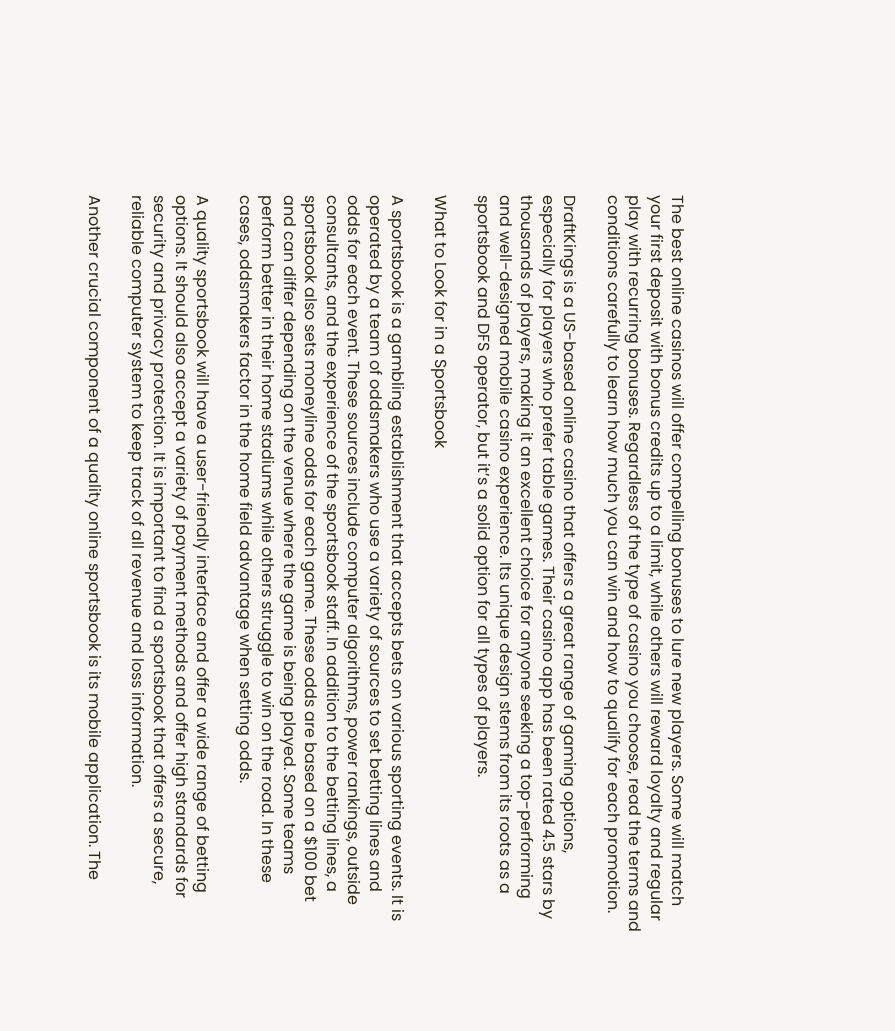The best online casinos will offer compelling bonuses to lure new players. Some will match your first deposit with bonus credits up to a limit, while others will reward loyalty and regular play with recurring bonuses. Regardless of the type of casino you choose, read the terms and conditions carefully to learn how much you can win and how to qualify for each promotion.

DraftKings is a US-based online casino that offers a great range of gaming options, especially for players who prefer table games. Their casino app has been rated 4.5 stars by thousands of players, making it an excellent choice for anyone seeking a top-performing and well-designed mobile casino experience. Its unique design stems from its roots as a sportsbook and DFS operator, but it’s a solid option for all types of players.

What to Look for in a Sportsbook

A sportsbook is a gambling establishment that accepts bets on various sporting events. It is operated by a team of oddsmakers who use a variety of sources to set betting lines and odds for each event. These sources include computer algorithms, power rankings, outside consultants, and the experience of the sportsbook staff. In addition to the betting lines, a sportsbook also sets moneyline odds for each game. These odds are based on a $100 bet and can differ depending on the venue where the game is being played. Some teams perform better in their home stadiums while others struggle to win on the road. In these cases, oddsmakers factor in the home field advantage when setting odds.

A quality sportsbook will have a user-friendly interface and offer a wide range of betting options. It should also accept a variety of payment methods and offer high standards for security and privacy protection. It is important to find a sportsbook that offers a secure, reliable computer system to keep track of all revenue and loss information.

Another crucial component of a quality online sportsbook is its mobile application. The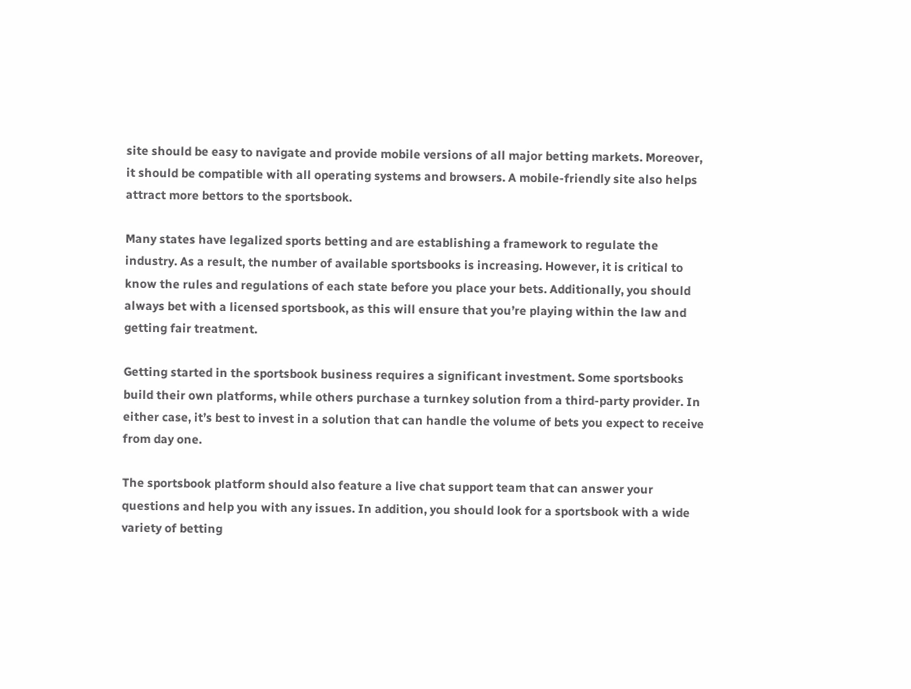site should be easy to navigate and provide mobile versions of all major betting markets. Moreover, it should be compatible with all operating systems and browsers. A mobile-friendly site also helps attract more bettors to the sportsbook.

Many states have legalized sports betting and are establishing a framework to regulate the industry. As a result, the number of available sportsbooks is increasing. However, it is critical to know the rules and regulations of each state before you place your bets. Additionally, you should always bet with a licensed sportsbook, as this will ensure that you’re playing within the law and getting fair treatment.

Getting started in the sportsbook business requires a significant investment. Some sportsbooks build their own platforms, while others purchase a turnkey solution from a third-party provider. In either case, it’s best to invest in a solution that can handle the volume of bets you expect to receive from day one.

The sportsbook platform should also feature a live chat support team that can answer your questions and help you with any issues. In addition, you should look for a sportsbook with a wide variety of betting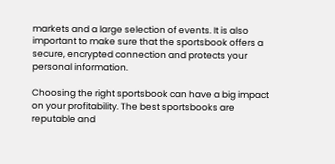markets and a large selection of events. It is also important to make sure that the sportsbook offers a secure, encrypted connection and protects your personal information.

Choosing the right sportsbook can have a big impact on your profitability. The best sportsbooks are reputable and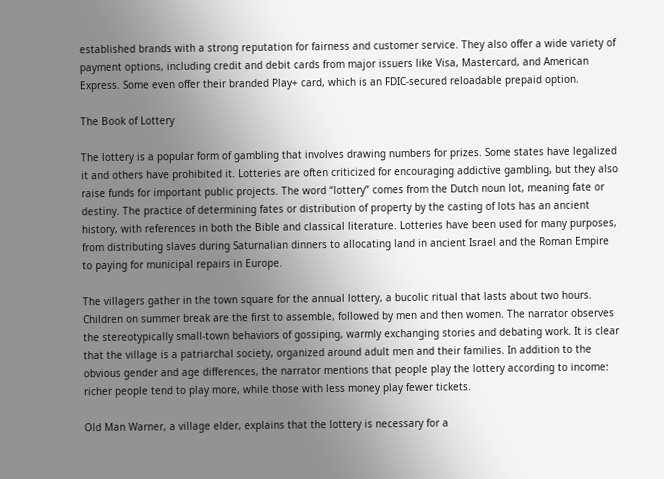established brands with a strong reputation for fairness and customer service. They also offer a wide variety of payment options, including credit and debit cards from major issuers like Visa, Mastercard, and American Express. Some even offer their branded Play+ card, which is an FDIC-secured reloadable prepaid option.

The Book of Lottery

The lottery is a popular form of gambling that involves drawing numbers for prizes. Some states have legalized it and others have prohibited it. Lotteries are often criticized for encouraging addictive gambling, but they also raise funds for important public projects. The word “lottery” comes from the Dutch noun lot, meaning fate or destiny. The practice of determining fates or distribution of property by the casting of lots has an ancient history, with references in both the Bible and classical literature. Lotteries have been used for many purposes, from distributing slaves during Saturnalian dinners to allocating land in ancient Israel and the Roman Empire to paying for municipal repairs in Europe.

The villagers gather in the town square for the annual lottery, a bucolic ritual that lasts about two hours. Children on summer break are the first to assemble, followed by men and then women. The narrator observes the stereotypically small-town behaviors of gossiping, warmly exchanging stories and debating work. It is clear that the village is a patriarchal society, organized around adult men and their families. In addition to the obvious gender and age differences, the narrator mentions that people play the lottery according to income: richer people tend to play more, while those with less money play fewer tickets.

Old Man Warner, a village elder, explains that the lottery is necessary for a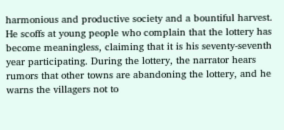harmonious and productive society and a bountiful harvest. He scoffs at young people who complain that the lottery has become meaningless, claiming that it is his seventy-seventh year participating. During the lottery, the narrator hears rumors that other towns are abandoning the lottery, and he warns the villagers not to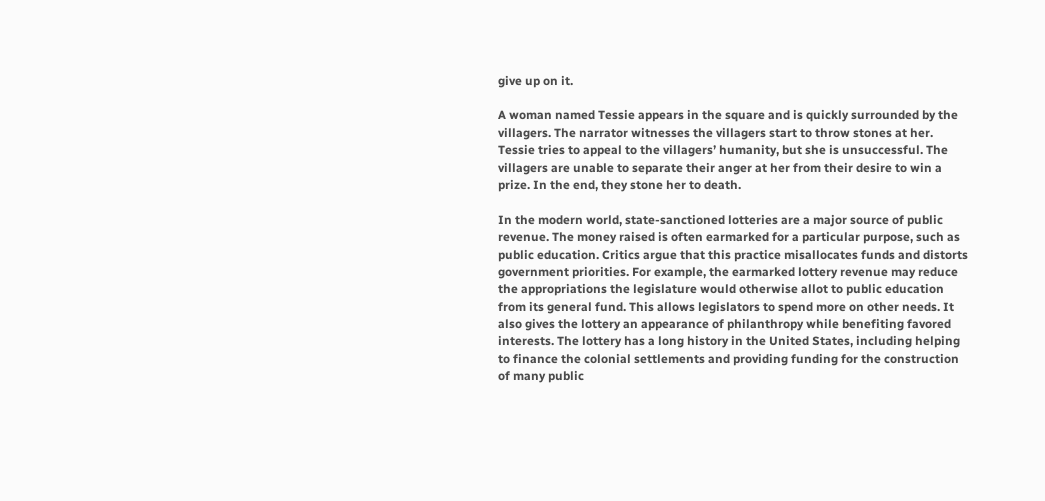give up on it.

A woman named Tessie appears in the square and is quickly surrounded by the villagers. The narrator witnesses the villagers start to throw stones at her. Tessie tries to appeal to the villagers’ humanity, but she is unsuccessful. The villagers are unable to separate their anger at her from their desire to win a prize. In the end, they stone her to death.

In the modern world, state-sanctioned lotteries are a major source of public revenue. The money raised is often earmarked for a particular purpose, such as public education. Critics argue that this practice misallocates funds and distorts government priorities. For example, the earmarked lottery revenue may reduce the appropriations the legislature would otherwise allot to public education from its general fund. This allows legislators to spend more on other needs. It also gives the lottery an appearance of philanthropy while benefiting favored interests. The lottery has a long history in the United States, including helping to finance the colonial settlements and providing funding for the construction of many public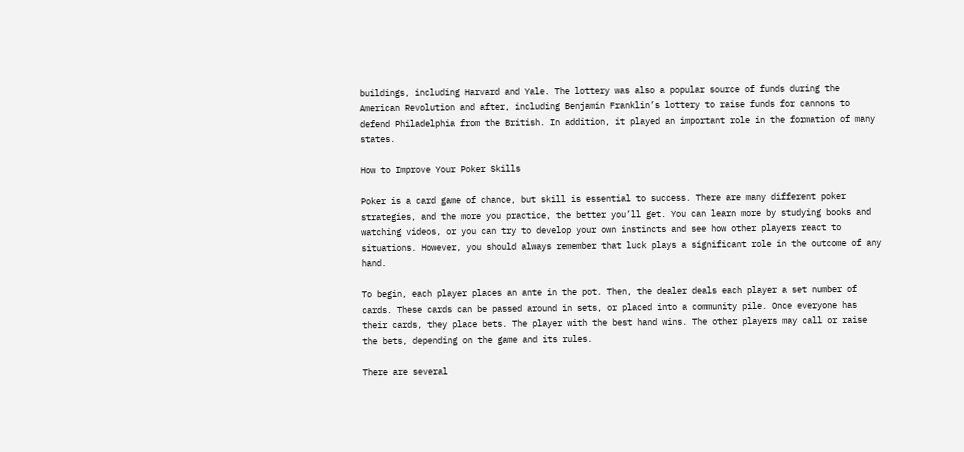buildings, including Harvard and Yale. The lottery was also a popular source of funds during the American Revolution and after, including Benjamin Franklin’s lottery to raise funds for cannons to defend Philadelphia from the British. In addition, it played an important role in the formation of many states.

How to Improve Your Poker Skills

Poker is a card game of chance, but skill is essential to success. There are many different poker strategies, and the more you practice, the better you’ll get. You can learn more by studying books and watching videos, or you can try to develop your own instincts and see how other players react to situations. However, you should always remember that luck plays a significant role in the outcome of any hand.

To begin, each player places an ante in the pot. Then, the dealer deals each player a set number of cards. These cards can be passed around in sets, or placed into a community pile. Once everyone has their cards, they place bets. The player with the best hand wins. The other players may call or raise the bets, depending on the game and its rules.

There are several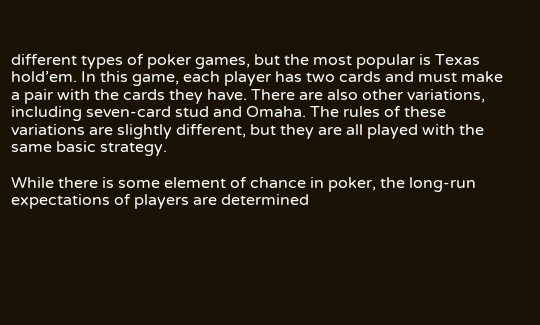different types of poker games, but the most popular is Texas hold’em. In this game, each player has two cards and must make a pair with the cards they have. There are also other variations, including seven-card stud and Omaha. The rules of these variations are slightly different, but they are all played with the same basic strategy.

While there is some element of chance in poker, the long-run expectations of players are determined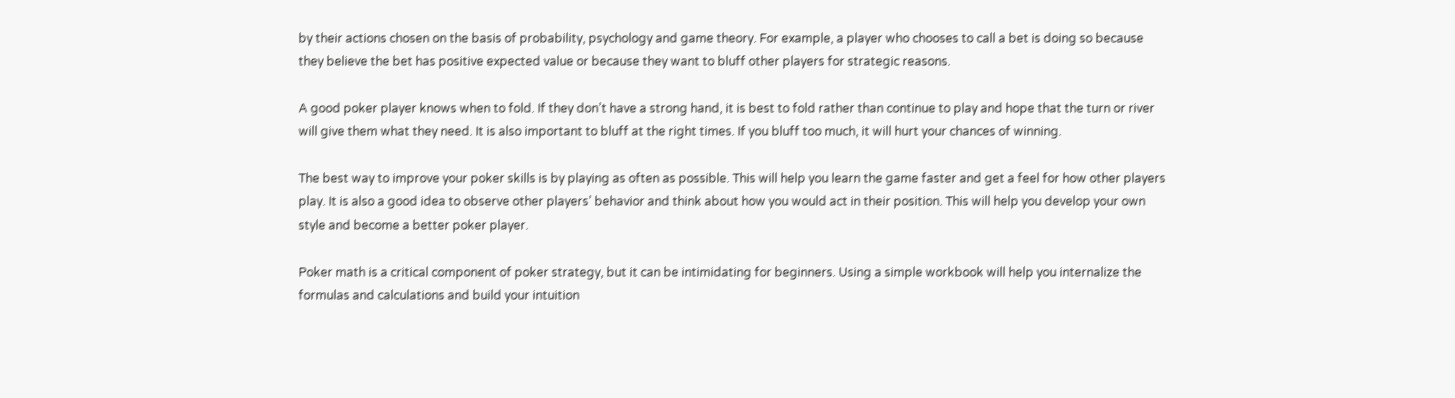by their actions chosen on the basis of probability, psychology and game theory. For example, a player who chooses to call a bet is doing so because they believe the bet has positive expected value or because they want to bluff other players for strategic reasons.

A good poker player knows when to fold. If they don’t have a strong hand, it is best to fold rather than continue to play and hope that the turn or river will give them what they need. It is also important to bluff at the right times. If you bluff too much, it will hurt your chances of winning.

The best way to improve your poker skills is by playing as often as possible. This will help you learn the game faster and get a feel for how other players play. It is also a good idea to observe other players’ behavior and think about how you would act in their position. This will help you develop your own style and become a better poker player.

Poker math is a critical component of poker strategy, but it can be intimidating for beginners. Using a simple workbook will help you internalize the formulas and calculations and build your intuition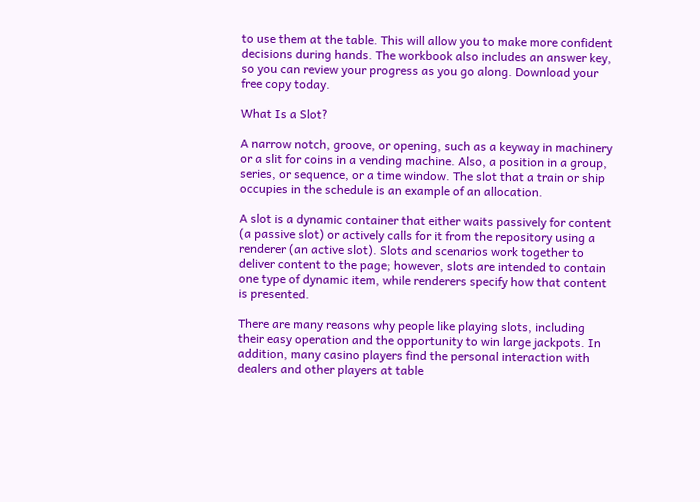to use them at the table. This will allow you to make more confident decisions during hands. The workbook also includes an answer key, so you can review your progress as you go along. Download your free copy today.

What Is a Slot?

A narrow notch, groove, or opening, such as a keyway in machinery or a slit for coins in a vending machine. Also, a position in a group, series, or sequence, or a time window. The slot that a train or ship occupies in the schedule is an example of an allocation.

A slot is a dynamic container that either waits passively for content (a passive slot) or actively calls for it from the repository using a renderer (an active slot). Slots and scenarios work together to deliver content to the page; however, slots are intended to contain one type of dynamic item, while renderers specify how that content is presented.

There are many reasons why people like playing slots, including their easy operation and the opportunity to win large jackpots. In addition, many casino players find the personal interaction with dealers and other players at table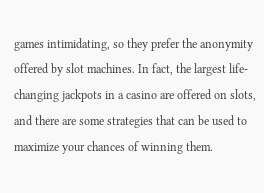games intimidating, so they prefer the anonymity offered by slot machines. In fact, the largest life-changing jackpots in a casino are offered on slots, and there are some strategies that can be used to maximize your chances of winning them.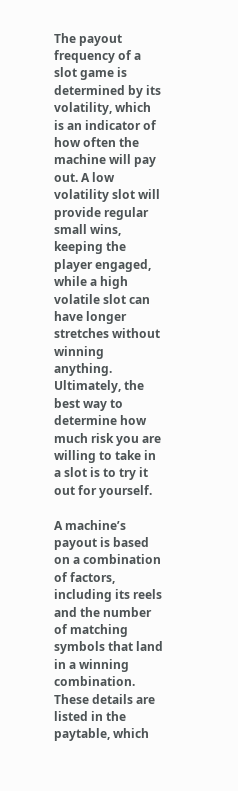The payout frequency of a slot game is determined by its volatility, which is an indicator of how often the machine will pay out. A low volatility slot will provide regular small wins, keeping the player engaged, while a high volatile slot can have longer stretches without winning anything. Ultimately, the best way to determine how much risk you are willing to take in a slot is to try it out for yourself.

A machine’s payout is based on a combination of factors, including its reels and the number of matching symbols that land in a winning combination. These details are listed in the paytable, which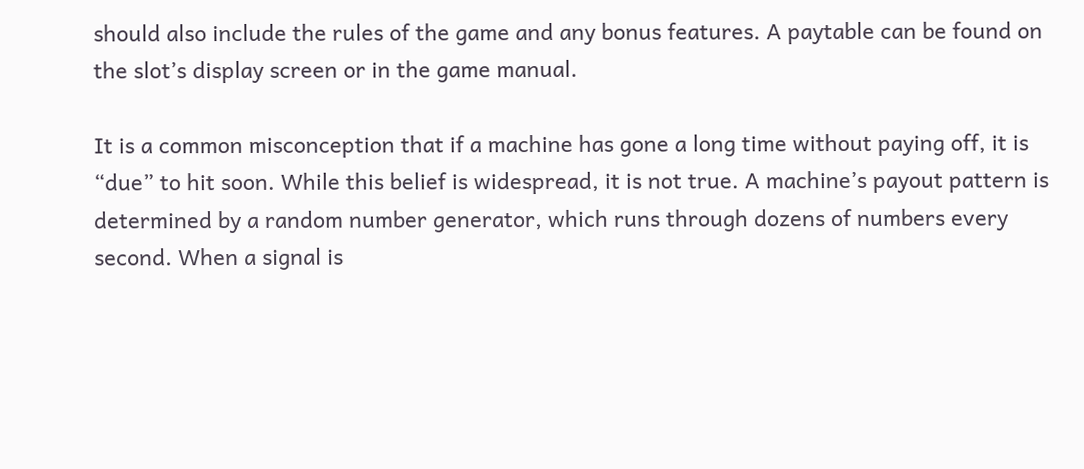should also include the rules of the game and any bonus features. A paytable can be found on the slot’s display screen or in the game manual.

It is a common misconception that if a machine has gone a long time without paying off, it is “due” to hit soon. While this belief is widespread, it is not true. A machine’s payout pattern is determined by a random number generator, which runs through dozens of numbers every second. When a signal is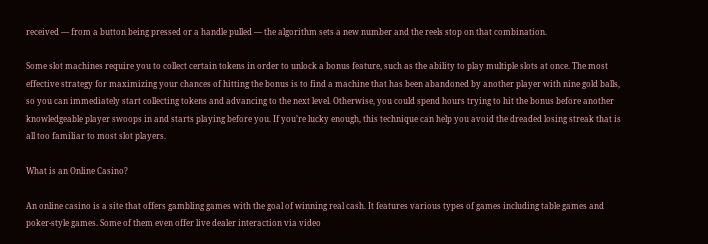received — from a button being pressed or a handle pulled — the algorithm sets a new number and the reels stop on that combination.

Some slot machines require you to collect certain tokens in order to unlock a bonus feature, such as the ability to play multiple slots at once. The most effective strategy for maximizing your chances of hitting the bonus is to find a machine that has been abandoned by another player with nine gold balls, so you can immediately start collecting tokens and advancing to the next level. Otherwise, you could spend hours trying to hit the bonus before another knowledgeable player swoops in and starts playing before you. If you’re lucky enough, this technique can help you avoid the dreaded losing streak that is all too familiar to most slot players.

What is an Online Casino?

An online casino is a site that offers gambling games with the goal of winning real cash. It features various types of games including table games and poker-style games. Some of them even offer live dealer interaction via video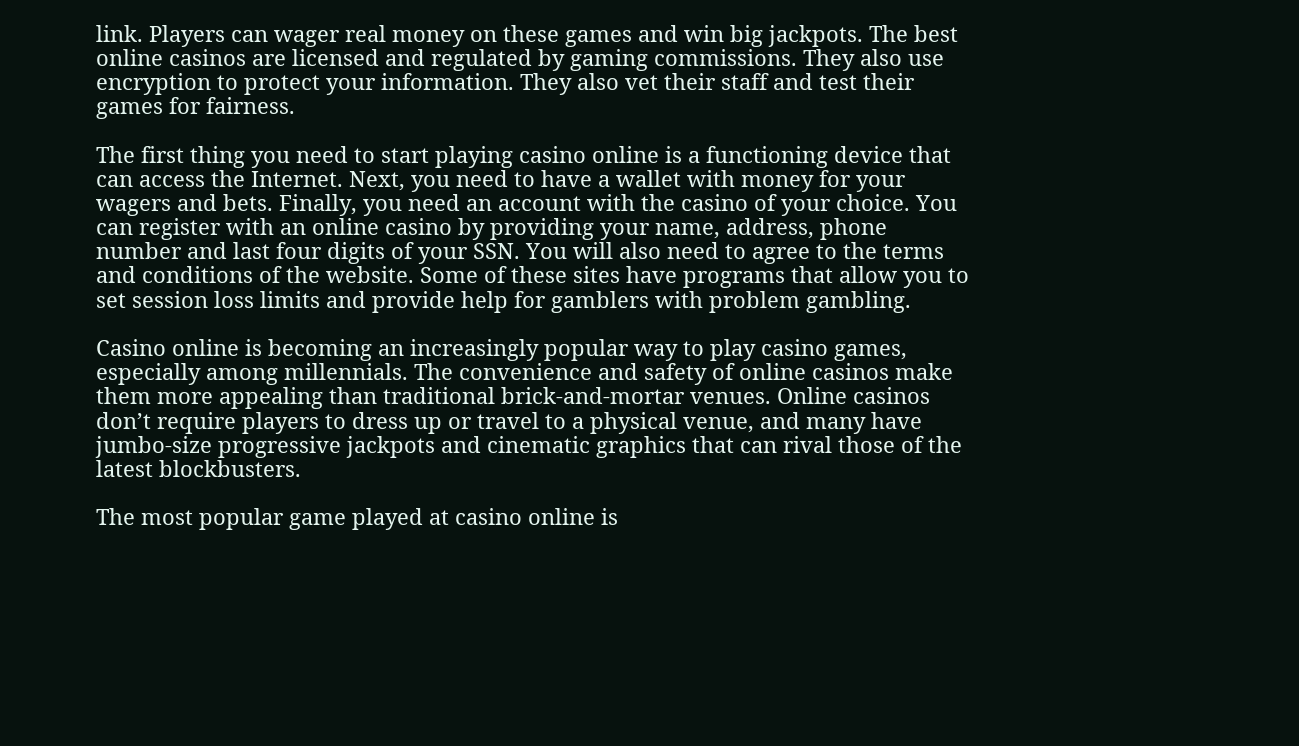link. Players can wager real money on these games and win big jackpots. The best online casinos are licensed and regulated by gaming commissions. They also use encryption to protect your information. They also vet their staff and test their games for fairness.

The first thing you need to start playing casino online is a functioning device that can access the Internet. Next, you need to have a wallet with money for your wagers and bets. Finally, you need an account with the casino of your choice. You can register with an online casino by providing your name, address, phone number and last four digits of your SSN. You will also need to agree to the terms and conditions of the website. Some of these sites have programs that allow you to set session loss limits and provide help for gamblers with problem gambling.

Casino online is becoming an increasingly popular way to play casino games, especially among millennials. The convenience and safety of online casinos make them more appealing than traditional brick-and-mortar venues. Online casinos don’t require players to dress up or travel to a physical venue, and many have jumbo-size progressive jackpots and cinematic graphics that can rival those of the latest blockbusters.

The most popular game played at casino online is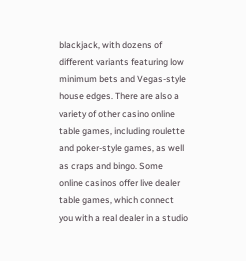blackjack, with dozens of different variants featuring low minimum bets and Vegas-style house edges. There are also a variety of other casino online table games, including roulette and poker-style games, as well as craps and bingo. Some online casinos offer live dealer table games, which connect you with a real dealer in a studio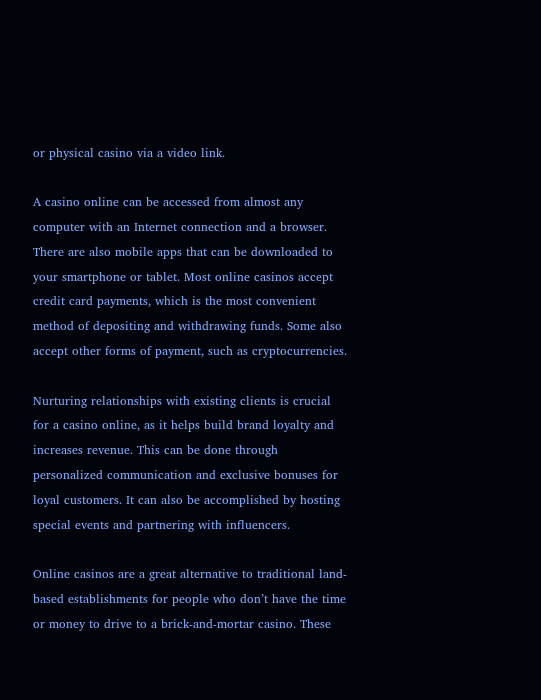or physical casino via a video link.

A casino online can be accessed from almost any computer with an Internet connection and a browser. There are also mobile apps that can be downloaded to your smartphone or tablet. Most online casinos accept credit card payments, which is the most convenient method of depositing and withdrawing funds. Some also accept other forms of payment, such as cryptocurrencies.

Nurturing relationships with existing clients is crucial for a casino online, as it helps build brand loyalty and increases revenue. This can be done through personalized communication and exclusive bonuses for loyal customers. It can also be accomplished by hosting special events and partnering with influencers.

Online casinos are a great alternative to traditional land-based establishments for people who don’t have the time or money to drive to a brick-and-mortar casino. These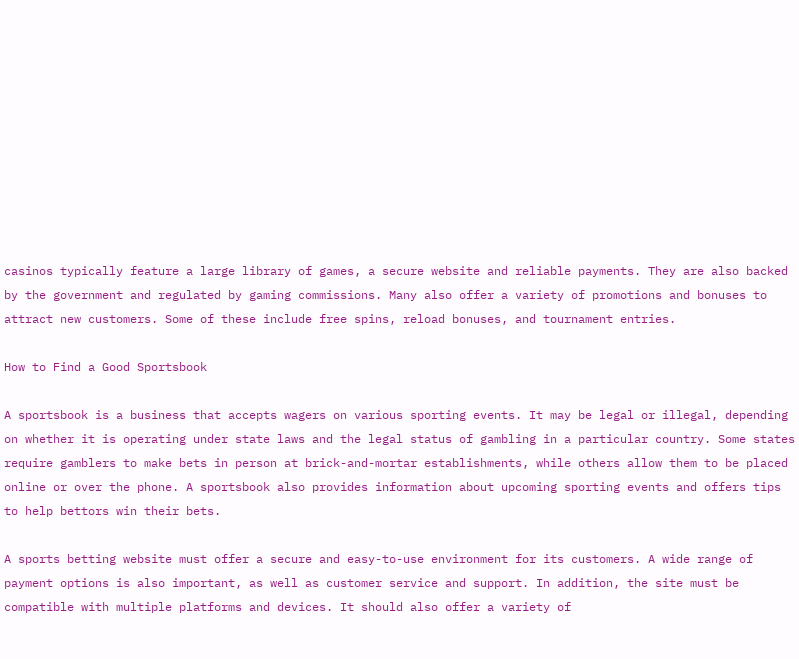casinos typically feature a large library of games, a secure website and reliable payments. They are also backed by the government and regulated by gaming commissions. Many also offer a variety of promotions and bonuses to attract new customers. Some of these include free spins, reload bonuses, and tournament entries.

How to Find a Good Sportsbook

A sportsbook is a business that accepts wagers on various sporting events. It may be legal or illegal, depending on whether it is operating under state laws and the legal status of gambling in a particular country. Some states require gamblers to make bets in person at brick-and-mortar establishments, while others allow them to be placed online or over the phone. A sportsbook also provides information about upcoming sporting events and offers tips to help bettors win their bets.

A sports betting website must offer a secure and easy-to-use environment for its customers. A wide range of payment options is also important, as well as customer service and support. In addition, the site must be compatible with multiple platforms and devices. It should also offer a variety of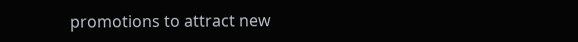promotions to attract new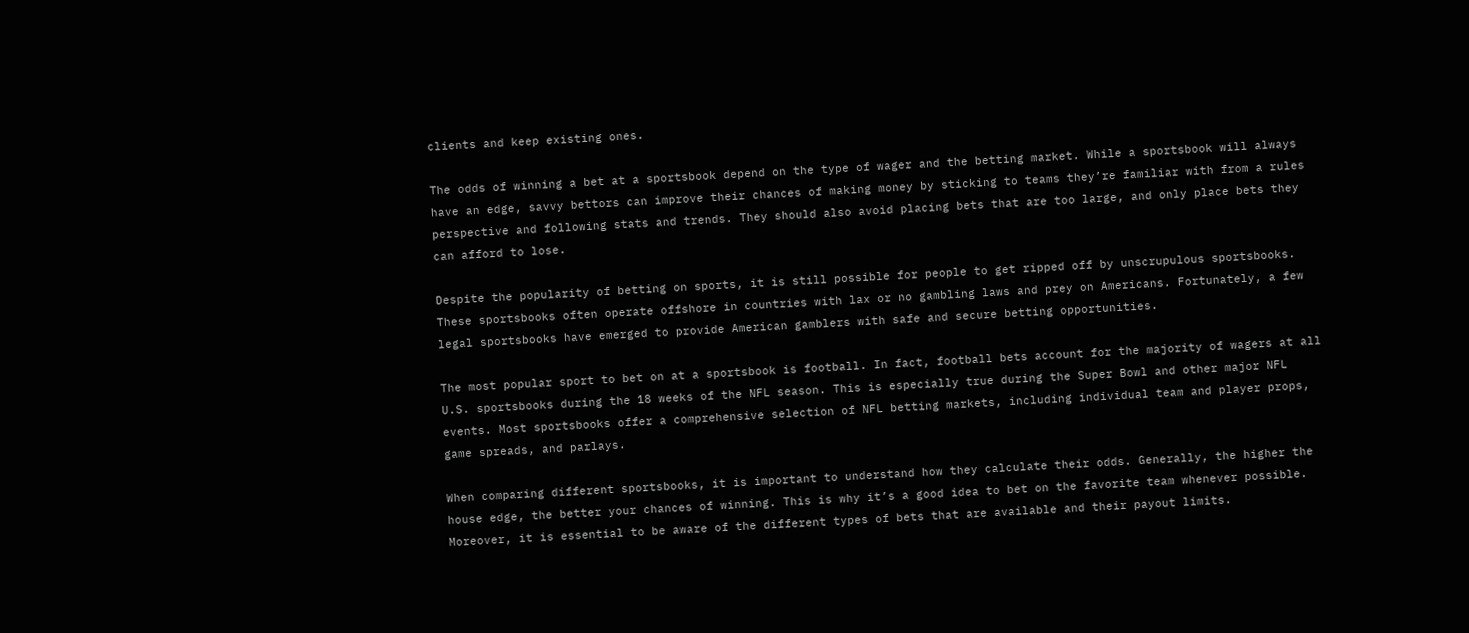clients and keep existing ones.

The odds of winning a bet at a sportsbook depend on the type of wager and the betting market. While a sportsbook will always have an edge, savvy bettors can improve their chances of making money by sticking to teams they’re familiar with from a rules perspective and following stats and trends. They should also avoid placing bets that are too large, and only place bets they can afford to lose.

Despite the popularity of betting on sports, it is still possible for people to get ripped off by unscrupulous sportsbooks. These sportsbooks often operate offshore in countries with lax or no gambling laws and prey on Americans. Fortunately, a few legal sportsbooks have emerged to provide American gamblers with safe and secure betting opportunities.

The most popular sport to bet on at a sportsbook is football. In fact, football bets account for the majority of wagers at all U.S. sportsbooks during the 18 weeks of the NFL season. This is especially true during the Super Bowl and other major NFL events. Most sportsbooks offer a comprehensive selection of NFL betting markets, including individual team and player props, game spreads, and parlays.

When comparing different sportsbooks, it is important to understand how they calculate their odds. Generally, the higher the house edge, the better your chances of winning. This is why it’s a good idea to bet on the favorite team whenever possible. Moreover, it is essential to be aware of the different types of bets that are available and their payout limits.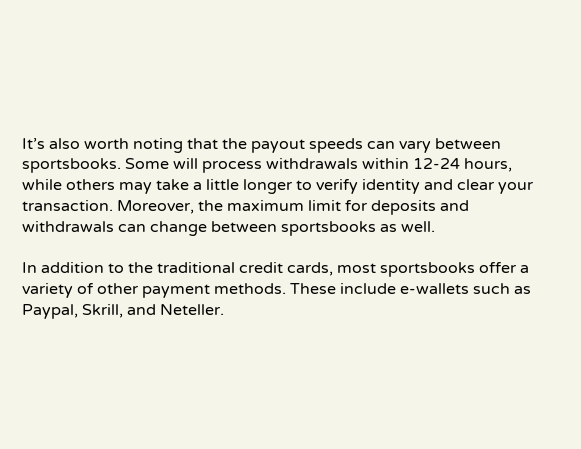It’s also worth noting that the payout speeds can vary between sportsbooks. Some will process withdrawals within 12-24 hours, while others may take a little longer to verify identity and clear your transaction. Moreover, the maximum limit for deposits and withdrawals can change between sportsbooks as well.

In addition to the traditional credit cards, most sportsbooks offer a variety of other payment methods. These include e-wallets such as Paypal, Skrill, and Neteller.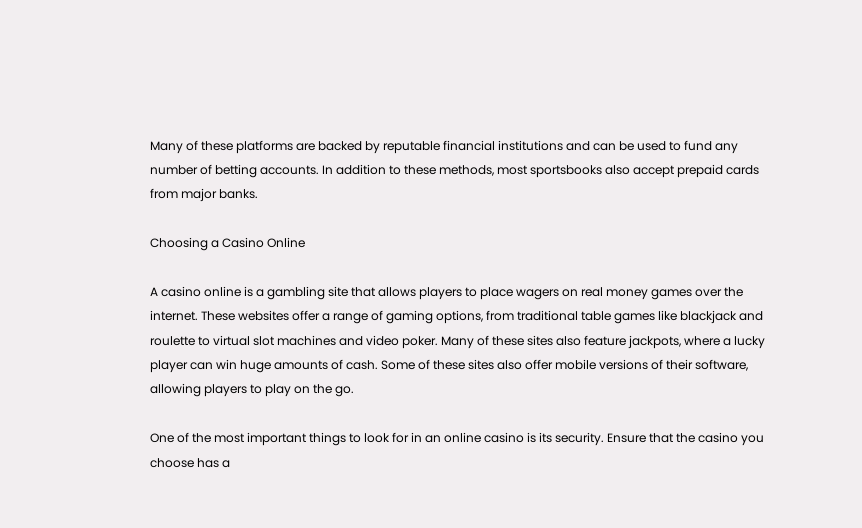Many of these platforms are backed by reputable financial institutions and can be used to fund any number of betting accounts. In addition to these methods, most sportsbooks also accept prepaid cards from major banks.

Choosing a Casino Online

A casino online is a gambling site that allows players to place wagers on real money games over the internet. These websites offer a range of gaming options, from traditional table games like blackjack and roulette to virtual slot machines and video poker. Many of these sites also feature jackpots, where a lucky player can win huge amounts of cash. Some of these sites also offer mobile versions of their software, allowing players to play on the go.

One of the most important things to look for in an online casino is its security. Ensure that the casino you choose has a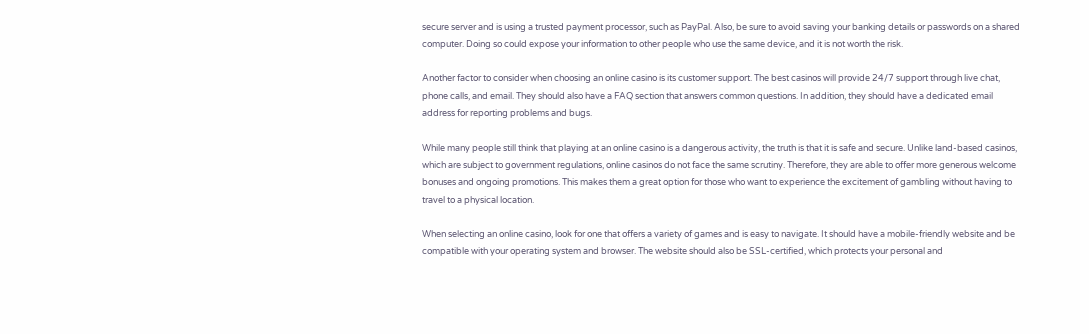secure server and is using a trusted payment processor, such as PayPal. Also, be sure to avoid saving your banking details or passwords on a shared computer. Doing so could expose your information to other people who use the same device, and it is not worth the risk.

Another factor to consider when choosing an online casino is its customer support. The best casinos will provide 24/7 support through live chat, phone calls, and email. They should also have a FAQ section that answers common questions. In addition, they should have a dedicated email address for reporting problems and bugs.

While many people still think that playing at an online casino is a dangerous activity, the truth is that it is safe and secure. Unlike land-based casinos, which are subject to government regulations, online casinos do not face the same scrutiny. Therefore, they are able to offer more generous welcome bonuses and ongoing promotions. This makes them a great option for those who want to experience the excitement of gambling without having to travel to a physical location.

When selecting an online casino, look for one that offers a variety of games and is easy to navigate. It should have a mobile-friendly website and be compatible with your operating system and browser. The website should also be SSL-certified, which protects your personal and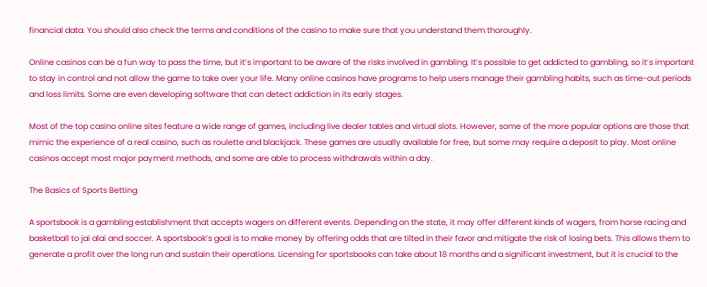financial data. You should also check the terms and conditions of the casino to make sure that you understand them thoroughly.

Online casinos can be a fun way to pass the time, but it’s important to be aware of the risks involved in gambling. It’s possible to get addicted to gambling, so it’s important to stay in control and not allow the game to take over your life. Many online casinos have programs to help users manage their gambling habits, such as time-out periods and loss limits. Some are even developing software that can detect addiction in its early stages.

Most of the top casino online sites feature a wide range of games, including live dealer tables and virtual slots. However, some of the more popular options are those that mimic the experience of a real casino, such as roulette and blackjack. These games are usually available for free, but some may require a deposit to play. Most online casinos accept most major payment methods, and some are able to process withdrawals within a day.

The Basics of Sports Betting

A sportsbook is a gambling establishment that accepts wagers on different events. Depending on the state, it may offer different kinds of wagers, from horse racing and basketball to jai alai and soccer. A sportsbook’s goal is to make money by offering odds that are tilted in their favor and mitigate the risk of losing bets. This allows them to generate a profit over the long run and sustain their operations. Licensing for sportsbooks can take about 18 months and a significant investment, but it is crucial to the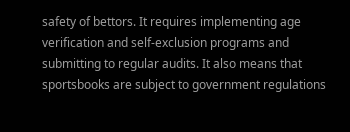safety of bettors. It requires implementing age verification and self-exclusion programs and submitting to regular audits. It also means that sportsbooks are subject to government regulations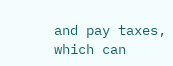and pay taxes, which can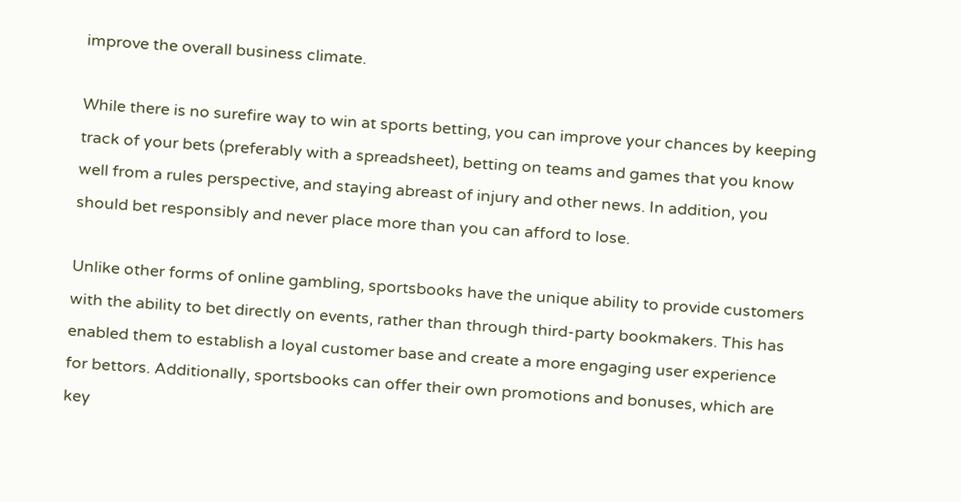improve the overall business climate.

While there is no surefire way to win at sports betting, you can improve your chances by keeping track of your bets (preferably with a spreadsheet), betting on teams and games that you know well from a rules perspective, and staying abreast of injury and other news. In addition, you should bet responsibly and never place more than you can afford to lose.

Unlike other forms of online gambling, sportsbooks have the unique ability to provide customers with the ability to bet directly on events, rather than through third-party bookmakers. This has enabled them to establish a loyal customer base and create a more engaging user experience for bettors. Additionally, sportsbooks can offer their own promotions and bonuses, which are key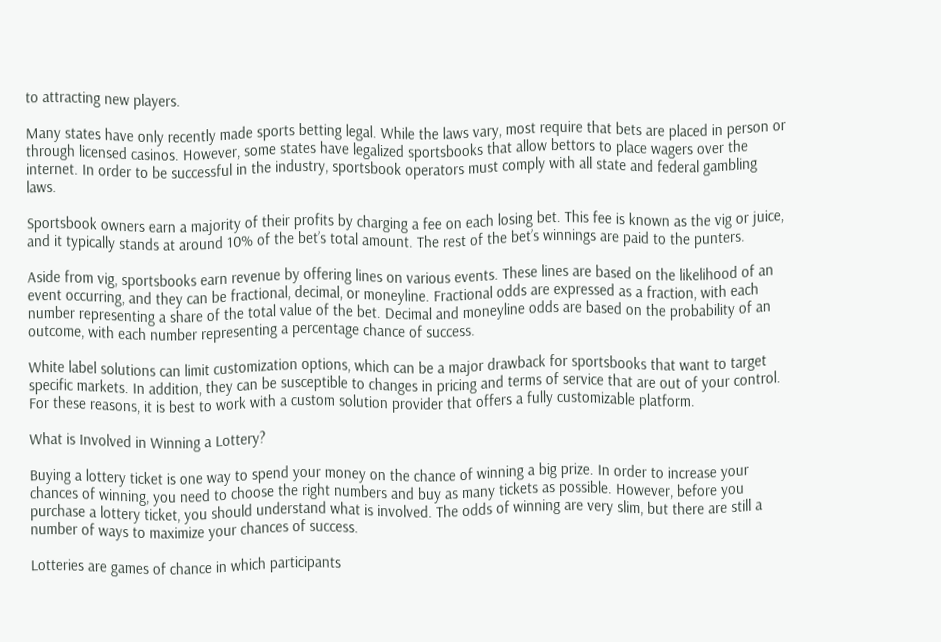to attracting new players.

Many states have only recently made sports betting legal. While the laws vary, most require that bets are placed in person or through licensed casinos. However, some states have legalized sportsbooks that allow bettors to place wagers over the internet. In order to be successful in the industry, sportsbook operators must comply with all state and federal gambling laws.

Sportsbook owners earn a majority of their profits by charging a fee on each losing bet. This fee is known as the vig or juice, and it typically stands at around 10% of the bet’s total amount. The rest of the bet’s winnings are paid to the punters.

Aside from vig, sportsbooks earn revenue by offering lines on various events. These lines are based on the likelihood of an event occurring, and they can be fractional, decimal, or moneyline. Fractional odds are expressed as a fraction, with each number representing a share of the total value of the bet. Decimal and moneyline odds are based on the probability of an outcome, with each number representing a percentage chance of success.

White label solutions can limit customization options, which can be a major drawback for sportsbooks that want to target specific markets. In addition, they can be susceptible to changes in pricing and terms of service that are out of your control. For these reasons, it is best to work with a custom solution provider that offers a fully customizable platform.

What is Involved in Winning a Lottery?

Buying a lottery ticket is one way to spend your money on the chance of winning a big prize. In order to increase your chances of winning, you need to choose the right numbers and buy as many tickets as possible. However, before you purchase a lottery ticket, you should understand what is involved. The odds of winning are very slim, but there are still a number of ways to maximize your chances of success.

Lotteries are games of chance in which participants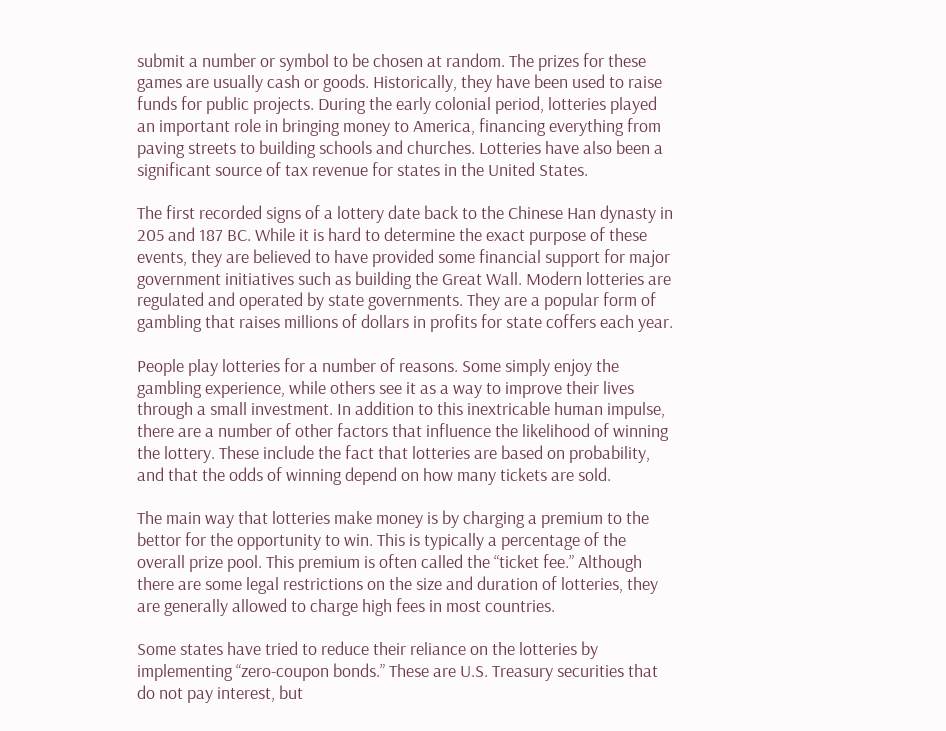submit a number or symbol to be chosen at random. The prizes for these games are usually cash or goods. Historically, they have been used to raise funds for public projects. During the early colonial period, lotteries played an important role in bringing money to America, financing everything from paving streets to building schools and churches. Lotteries have also been a significant source of tax revenue for states in the United States.

The first recorded signs of a lottery date back to the Chinese Han dynasty in 205 and 187 BC. While it is hard to determine the exact purpose of these events, they are believed to have provided some financial support for major government initiatives such as building the Great Wall. Modern lotteries are regulated and operated by state governments. They are a popular form of gambling that raises millions of dollars in profits for state coffers each year.

People play lotteries for a number of reasons. Some simply enjoy the gambling experience, while others see it as a way to improve their lives through a small investment. In addition to this inextricable human impulse, there are a number of other factors that influence the likelihood of winning the lottery. These include the fact that lotteries are based on probability, and that the odds of winning depend on how many tickets are sold.

The main way that lotteries make money is by charging a premium to the bettor for the opportunity to win. This is typically a percentage of the overall prize pool. This premium is often called the “ticket fee.” Although there are some legal restrictions on the size and duration of lotteries, they are generally allowed to charge high fees in most countries.

Some states have tried to reduce their reliance on the lotteries by implementing “zero-coupon bonds.” These are U.S. Treasury securities that do not pay interest, but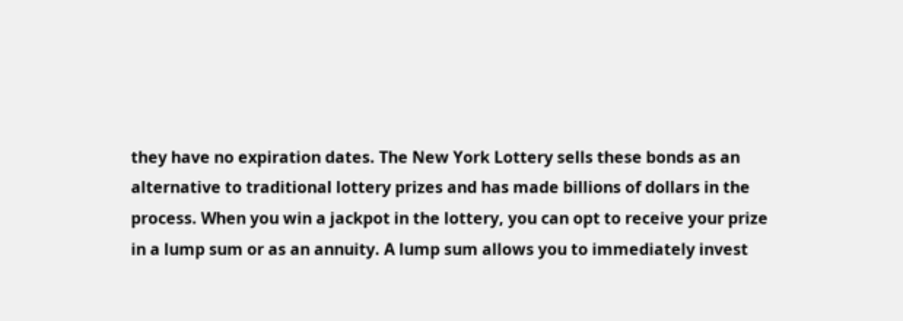they have no expiration dates. The New York Lottery sells these bonds as an alternative to traditional lottery prizes and has made billions of dollars in the process. When you win a jackpot in the lottery, you can opt to receive your prize in a lump sum or as an annuity. A lump sum allows you to immediately invest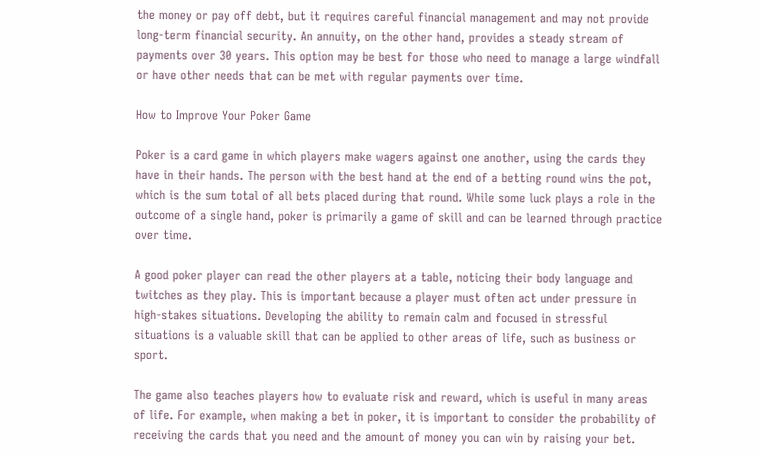the money or pay off debt, but it requires careful financial management and may not provide long-term financial security. An annuity, on the other hand, provides a steady stream of payments over 30 years. This option may be best for those who need to manage a large windfall or have other needs that can be met with regular payments over time.

How to Improve Your Poker Game

Poker is a card game in which players make wagers against one another, using the cards they have in their hands. The person with the best hand at the end of a betting round wins the pot, which is the sum total of all bets placed during that round. While some luck plays a role in the outcome of a single hand, poker is primarily a game of skill and can be learned through practice over time.

A good poker player can read the other players at a table, noticing their body language and twitches as they play. This is important because a player must often act under pressure in high-stakes situations. Developing the ability to remain calm and focused in stressful situations is a valuable skill that can be applied to other areas of life, such as business or sport.

The game also teaches players how to evaluate risk and reward, which is useful in many areas of life. For example, when making a bet in poker, it is important to consider the probability of receiving the cards that you need and the amount of money you can win by raising your bet.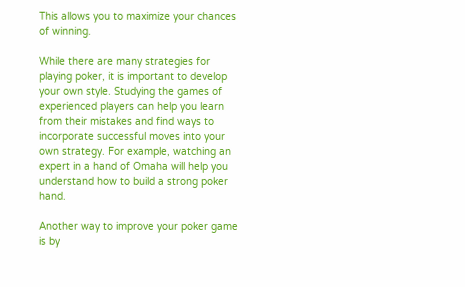This allows you to maximize your chances of winning.

While there are many strategies for playing poker, it is important to develop your own style. Studying the games of experienced players can help you learn from their mistakes and find ways to incorporate successful moves into your own strategy. For example, watching an expert in a hand of Omaha will help you understand how to build a strong poker hand.

Another way to improve your poker game is by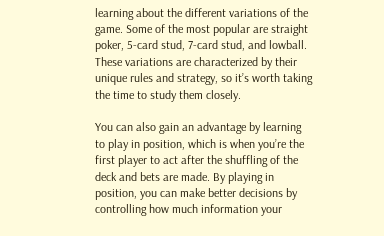learning about the different variations of the game. Some of the most popular are straight poker, 5-card stud, 7-card stud, and lowball. These variations are characterized by their unique rules and strategy, so it’s worth taking the time to study them closely.

You can also gain an advantage by learning to play in position, which is when you’re the first player to act after the shuffling of the deck and bets are made. By playing in position, you can make better decisions by controlling how much information your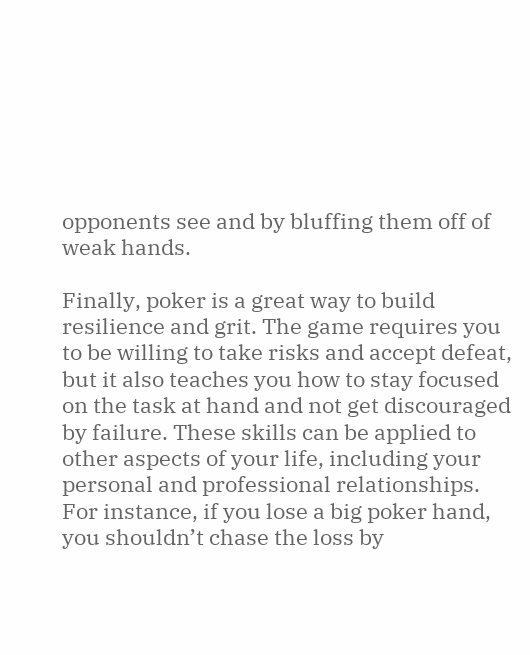opponents see and by bluffing them off of weak hands.

Finally, poker is a great way to build resilience and grit. The game requires you to be willing to take risks and accept defeat, but it also teaches you how to stay focused on the task at hand and not get discouraged by failure. These skills can be applied to other aspects of your life, including your personal and professional relationships. For instance, if you lose a big poker hand, you shouldn’t chase the loss by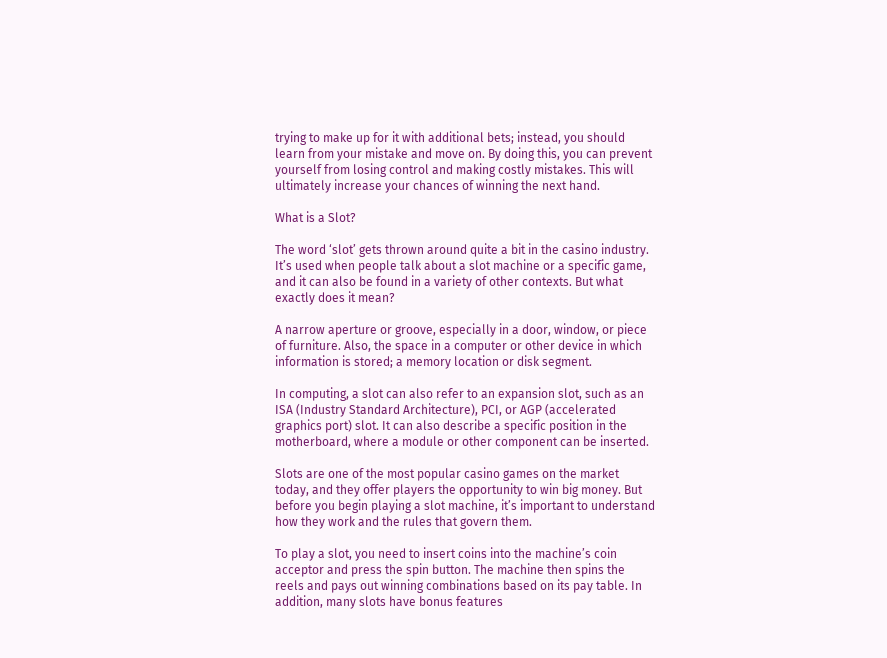trying to make up for it with additional bets; instead, you should learn from your mistake and move on. By doing this, you can prevent yourself from losing control and making costly mistakes. This will ultimately increase your chances of winning the next hand.

What is a Slot?

The word ‘slot’ gets thrown around quite a bit in the casino industry. It’s used when people talk about a slot machine or a specific game, and it can also be found in a variety of other contexts. But what exactly does it mean?

A narrow aperture or groove, especially in a door, window, or piece of furniture. Also, the space in a computer or other device in which information is stored; a memory location or disk segment.

In computing, a slot can also refer to an expansion slot, such as an ISA (Industry Standard Architecture), PCI, or AGP (accelerated graphics port) slot. It can also describe a specific position in the motherboard, where a module or other component can be inserted.

Slots are one of the most popular casino games on the market today, and they offer players the opportunity to win big money. But before you begin playing a slot machine, it’s important to understand how they work and the rules that govern them.

To play a slot, you need to insert coins into the machine’s coin acceptor and press the spin button. The machine then spins the reels and pays out winning combinations based on its pay table. In addition, many slots have bonus features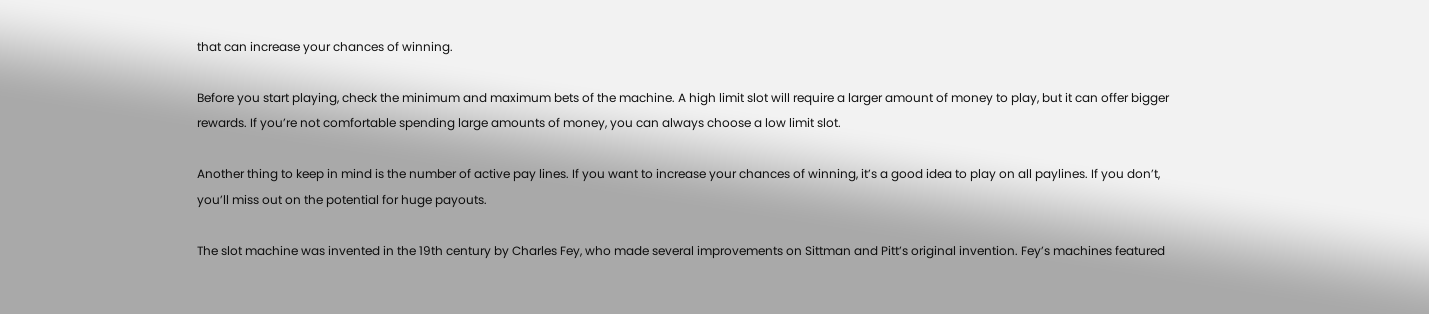that can increase your chances of winning.

Before you start playing, check the minimum and maximum bets of the machine. A high limit slot will require a larger amount of money to play, but it can offer bigger rewards. If you’re not comfortable spending large amounts of money, you can always choose a low limit slot.

Another thing to keep in mind is the number of active pay lines. If you want to increase your chances of winning, it’s a good idea to play on all paylines. If you don’t, you’ll miss out on the potential for huge payouts.

The slot machine was invented in the 19th century by Charles Fey, who made several improvements on Sittman and Pitt’s original invention. Fey’s machines featured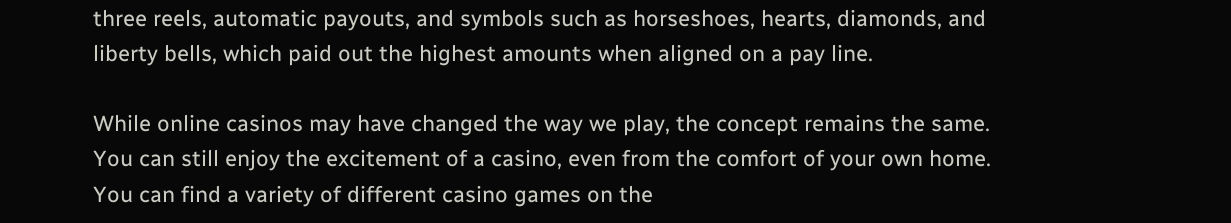three reels, automatic payouts, and symbols such as horseshoes, hearts, diamonds, and liberty bells, which paid out the highest amounts when aligned on a pay line.

While online casinos may have changed the way we play, the concept remains the same. You can still enjoy the excitement of a casino, even from the comfort of your own home. You can find a variety of different casino games on the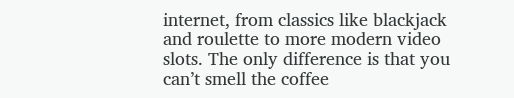internet, from classics like blackjack and roulette to more modern video slots. The only difference is that you can’t smell the coffee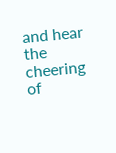and hear the cheering of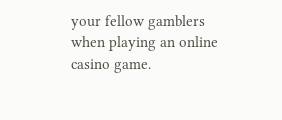your fellow gamblers when playing an online casino game.